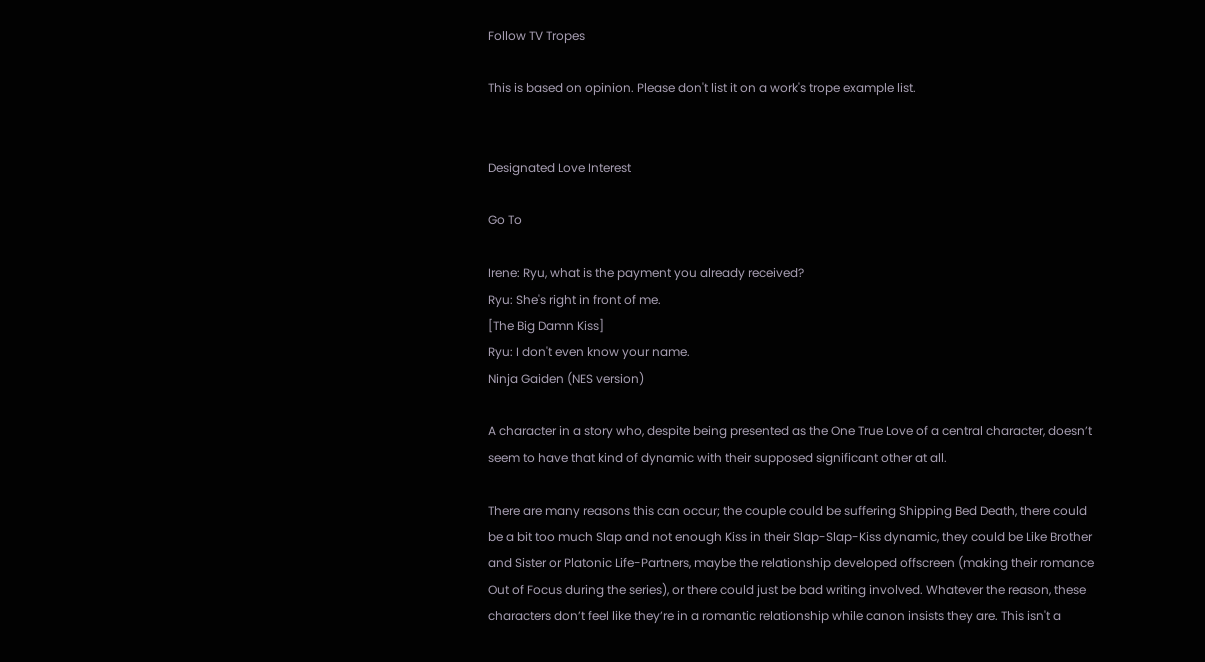Follow TV Tropes

This is based on opinion. Please don't list it on a work's trope example list.


Designated Love Interest

Go To

Irene: Ryu, what is the payment you already received?
Ryu: She's right in front of me.
[The Big Damn Kiss]
Ryu: I don't even know your name.
Ninja Gaiden (NES version)

A character in a story who, despite being presented as the One True Love of a central character, doesn’t seem to have that kind of dynamic with their supposed significant other at all.

There are many reasons this can occur; the couple could be suffering Shipping Bed Death, there could be a bit too much Slap and not enough Kiss in their Slap-Slap-Kiss dynamic, they could be Like Brother and Sister or Platonic Life-Partners, maybe the relationship developed offscreen (making their romance Out of Focus during the series), or there could just be bad writing involved. Whatever the reason, these characters don’t feel like they’re in a romantic relationship while canon insists they are. This isn't a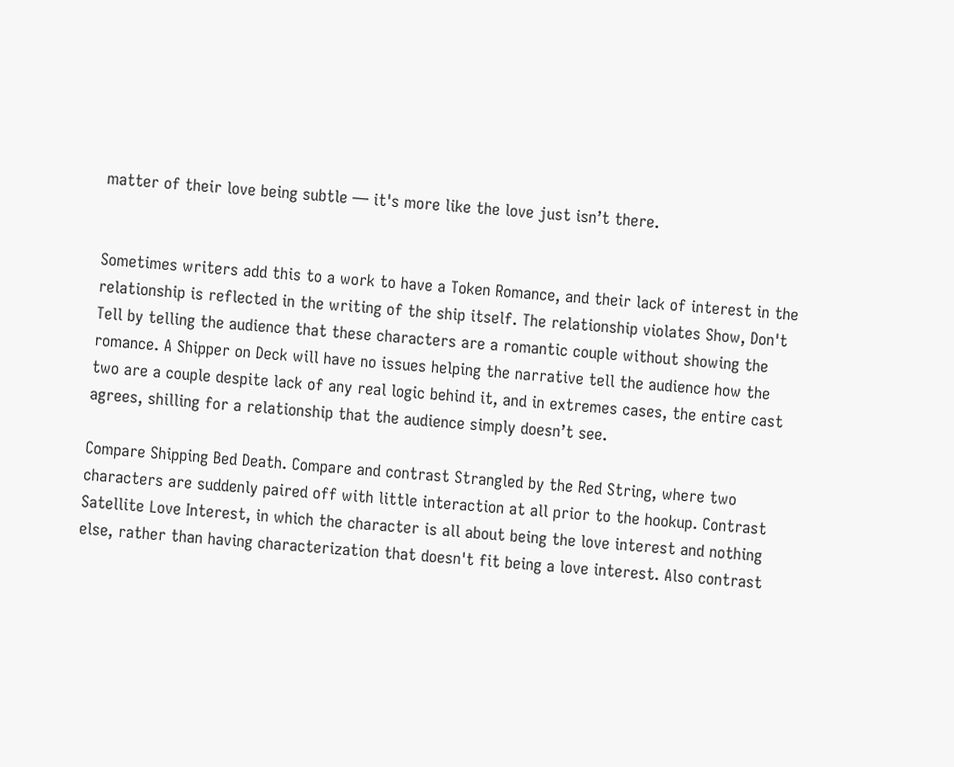matter of their love being subtle — it's more like the love just isn’t there.


Sometimes writers add this to a work to have a Token Romance, and their lack of interest in the relationship is reflected in the writing of the ship itself. The relationship violates Show, Don't Tell by telling the audience that these characters are a romantic couple without showing the romance. A Shipper on Deck will have no issues helping the narrative tell the audience how the two are a couple despite lack of any real logic behind it, and in extremes cases, the entire cast agrees, shilling for a relationship that the audience simply doesn’t see.

Compare Shipping Bed Death. Compare and contrast Strangled by the Red String, where two characters are suddenly paired off with little interaction at all prior to the hookup. Contrast Satellite Love Interest, in which the character is all about being the love interest and nothing else, rather than having characterization that doesn't fit being a love interest. Also contrast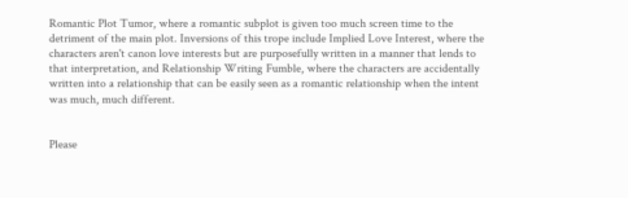Romantic Plot Tumor, where a romantic subplot is given too much screen time to the detriment of the main plot. Inversions of this trope include Implied Love Interest, where the characters aren't canon love interests but are purposefully written in a manner that lends to that interpretation, and Relationship Writing Fumble, where the characters are accidentally written into a relationship that can be easily seen as a romantic relationship when the intent was much, much different.


Please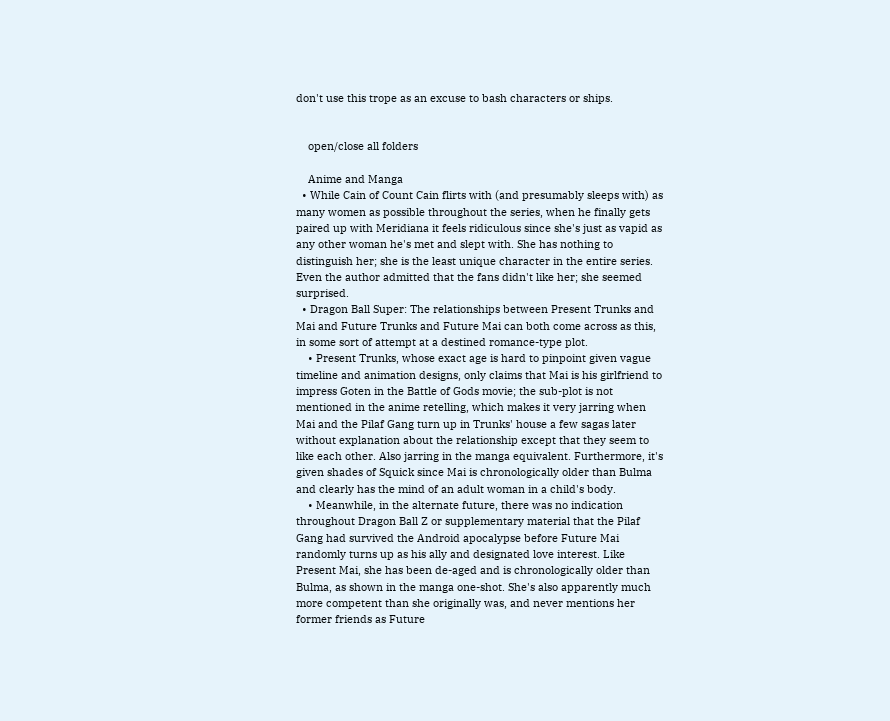don't use this trope as an excuse to bash characters or ships.


    open/close all folders

    Anime and Manga
  • While Cain of Count Cain flirts with (and presumably sleeps with) as many women as possible throughout the series, when he finally gets paired up with Meridiana it feels ridiculous since she's just as vapid as any other woman he's met and slept with. She has nothing to distinguish her; she is the least unique character in the entire series. Even the author admitted that the fans didn't like her; she seemed surprised.
  • Dragon Ball Super: The relationships between Present Trunks and Mai and Future Trunks and Future Mai can both come across as this, in some sort of attempt at a destined romance-type plot.
    • Present Trunks, whose exact age is hard to pinpoint given vague timeline and animation designs, only claims that Mai is his girlfriend to impress Goten in the Battle of Gods movie; the sub-plot is not mentioned in the anime retelling, which makes it very jarring when Mai and the Pilaf Gang turn up in Trunks' house a few sagas later without explanation about the relationship except that they seem to like each other. Also jarring in the manga equivalent. Furthermore, it's given shades of Squick since Mai is chronologically older than Bulma and clearly has the mind of an adult woman in a child's body.
    • Meanwhile, in the alternate future, there was no indication throughout Dragon Ball Z or supplementary material that the Pilaf Gang had survived the Android apocalypse before Future Mai randomly turns up as his ally and designated love interest. Like Present Mai, she has been de-aged and is chronologically older than Bulma, as shown in the manga one-shot. She's also apparently much more competent than she originally was, and never mentions her former friends as Future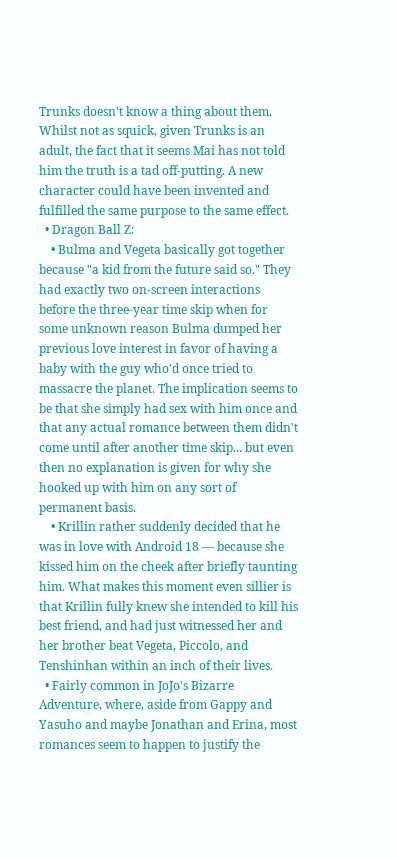Trunks doesn't know a thing about them. Whilst not as squick, given Trunks is an adult, the fact that it seems Mai has not told him the truth is a tad off-putting. A new character could have been invented and fulfilled the same purpose to the same effect.
  • Dragon Ball Z:
    • Bulma and Vegeta basically got together because "a kid from the future said so." They had exactly two on-screen interactions before the three-year time skip when for some unknown reason Bulma dumped her previous love interest in favor of having a baby with the guy who'd once tried to massacre the planet. The implication seems to be that she simply had sex with him once and that any actual romance between them didn't come until after another time skip... but even then no explanation is given for why she hooked up with him on any sort of permanent basis.
    • Krillin rather suddenly decided that he was in love with Android 18 — because she kissed him on the cheek after briefly taunting him. What makes this moment even sillier is that Krillin fully knew she intended to kill his best friend, and had just witnessed her and her brother beat Vegeta, Piccolo, and Tenshinhan within an inch of their lives.
  • Fairly common in JoJo's Bizarre Adventure, where, aside from Gappy and Yasuho and maybe Jonathan and Erina, most romances seem to happen to justify the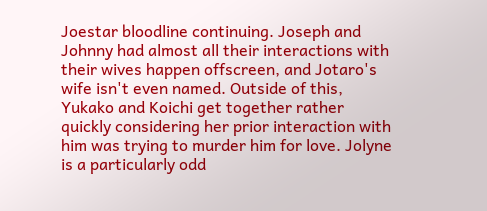Joestar bloodline continuing. Joseph and Johnny had almost all their interactions with their wives happen offscreen, and Jotaro's wife isn't even named. Outside of this, Yukako and Koichi get together rather quickly considering her prior interaction with him was trying to murder him for love. Jolyne is a particularly odd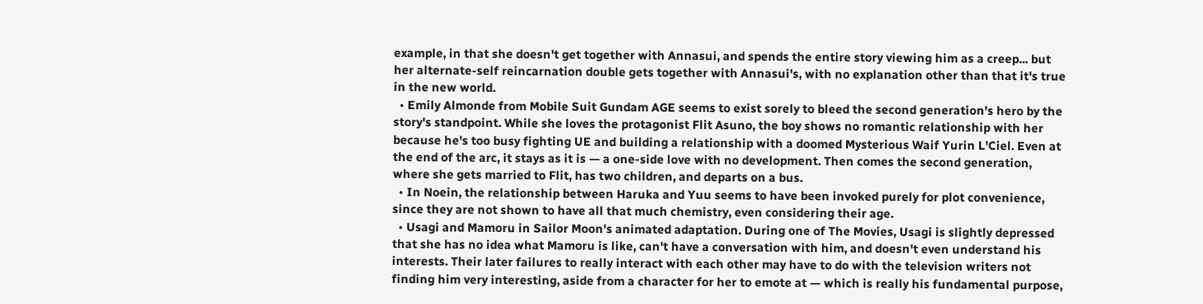example, in that she doesn't get together with Annasui, and spends the entire story viewing him as a creep... but her alternate-self reincarnation double gets together with Annasui's, with no explanation other than that it's true in the new world.
  • Emily Almonde from Mobile Suit Gundam AGE seems to exist sorely to bleed the second generation's hero by the story's standpoint. While she loves the protagonist Flit Asuno, the boy shows no romantic relationship with her because he's too busy fighting UE and building a relationship with a doomed Mysterious Waif Yurin L'Ciel. Even at the end of the arc, it stays as it is — a one-side love with no development. Then comes the second generation, where she gets married to Flit, has two children, and departs on a bus.
  • In Noein, the relationship between Haruka and Yuu seems to have been invoked purely for plot convenience, since they are not shown to have all that much chemistry, even considering their age.
  • Usagi and Mamoru in Sailor Moon's animated adaptation. During one of The Movies, Usagi is slightly depressed that she has no idea what Mamoru is like, can't have a conversation with him, and doesn't even understand his interests. Their later failures to really interact with each other may have to do with the television writers not finding him very interesting, aside from a character for her to emote at — which is really his fundamental purpose,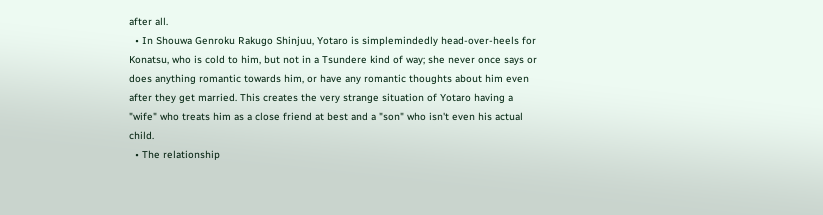after all.
  • In Shouwa Genroku Rakugo Shinjuu, Yotaro is simplemindedly head-over-heels for Konatsu, who is cold to him, but not in a Tsundere kind of way; she never once says or does anything romantic towards him, or have any romantic thoughts about him even after they get married. This creates the very strange situation of Yotaro having a "wife" who treats him as a close friend at best and a "son" who isn't even his actual child.
  • The relationship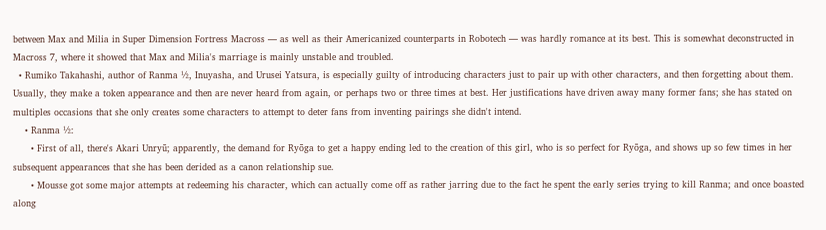between Max and Milia in Super Dimension Fortress Macross — as well as their Americanized counterparts in Robotech — was hardly romance at its best. This is somewhat deconstructed in Macross 7, where it showed that Max and Milia's marriage is mainly unstable and troubled.
  • Rumiko Takahashi, author of Ranma ½, Inuyasha, and Urusei Yatsura, is especially guilty of introducing characters just to pair up with other characters, and then forgetting about them. Usually, they make a token appearance and then are never heard from again, or perhaps two or three times at best. Her justifications have driven away many former fans; she has stated on multiples occasions that she only creates some characters to attempt to deter fans from inventing pairings she didn't intend.
    • Ranma ½:
      • First of all, there's Akari Unryū; apparently, the demand for Ryōga to get a happy ending led to the creation of this girl, who is so perfect for Ryōga, and shows up so few times in her subsequent appearances that she has been derided as a canon relationship sue.
      • Mousse got some major attempts at redeeming his character, which can actually come off as rather jarring due to the fact he spent the early series trying to kill Ranma; and once boasted along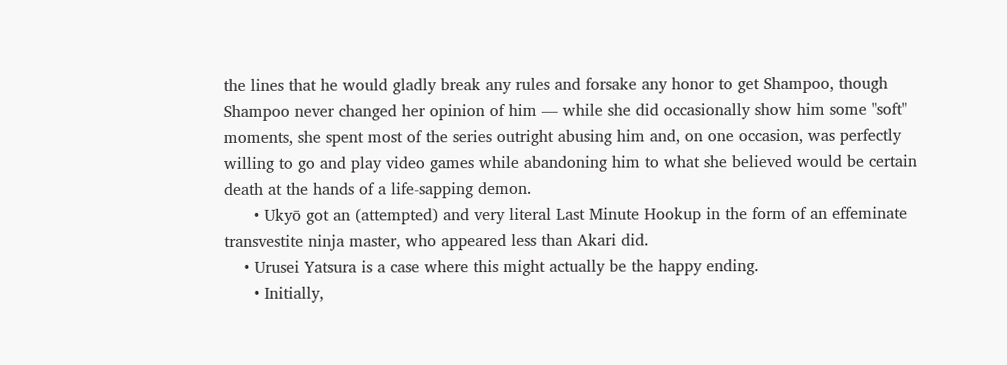the lines that he would gladly break any rules and forsake any honor to get Shampoo, though Shampoo never changed her opinion of him — while she did occasionally show him some "soft" moments, she spent most of the series outright abusing him and, on one occasion, was perfectly willing to go and play video games while abandoning him to what she believed would be certain death at the hands of a life-sapping demon.
      • Ukyō got an (attempted) and very literal Last Minute Hookup in the form of an effeminate transvestite ninja master, who appeared less than Akari did.
    • Urusei Yatsura is a case where this might actually be the happy ending.
      • Initially,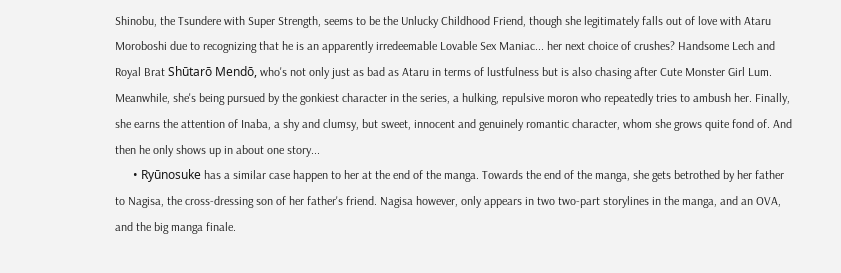Shinobu, the Tsundere with Super Strength, seems to be the Unlucky Childhood Friend, though she legitimately falls out of love with Ataru Moroboshi due to recognizing that he is an apparently irredeemable Lovable Sex Maniac... her next choice of crushes? Handsome Lech and Royal Brat Shūtarō Mendō, who's not only just as bad as Ataru in terms of lustfulness but is also chasing after Cute Monster Girl Lum. Meanwhile, she's being pursued by the gonkiest character in the series, a hulking, repulsive moron who repeatedly tries to ambush her. Finally, she earns the attention of Inaba, a shy and clumsy, but sweet, innocent and genuinely romantic character, whom she grows quite fond of. And then he only shows up in about one story...
      • Ryūnosuke has a similar case happen to her at the end of the manga. Towards the end of the manga, she gets betrothed by her father to Nagisa, the cross-dressing son of her father's friend. Nagisa however, only appears in two two-part storylines in the manga, and an OVA, and the big manga finale.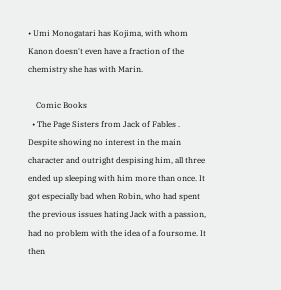• Umi Monogatari has Kojima, with whom Kanon doesn't even have a fraction of the chemistry she has with Marin.

    Comic Books
  • The Page Sisters from Jack of Fables . Despite showing no interest in the main character and outright despising him, all three ended up sleeping with him more than once. It got especially bad when Robin, who had spent the previous issues hating Jack with a passion, had no problem with the idea of a foursome. It then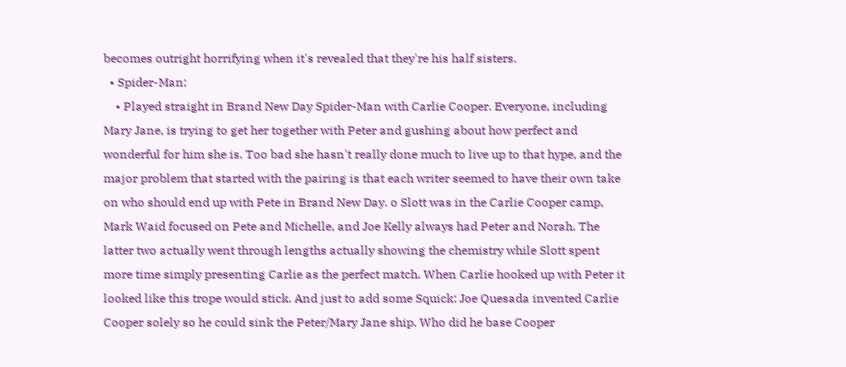becomes outright horrifying when it's revealed that they're his half sisters.
  • Spider-Man:
    • Played straight in Brand New Day Spider-Man with Carlie Cooper. Everyone, including Mary Jane, is trying to get her together with Peter and gushing about how perfect and wonderful for him she is. Too bad she hasn't really done much to live up to that hype, and the major problem that started with the pairing is that each writer seemed to have their own take on who should end up with Pete in Brand New Day. o Slott was in the Carlie Cooper camp, Mark Waid focused on Pete and Michelle, and Joe Kelly always had Peter and Norah. The latter two actually went through lengths actually showing the chemistry while Slott spent more time simply presenting Carlie as the perfect match. When Carlie hooked up with Peter it looked like this trope would stick. And just to add some Squick: Joe Quesada invented Carlie Cooper solely so he could sink the Peter/Mary Jane ship. Who did he base Cooper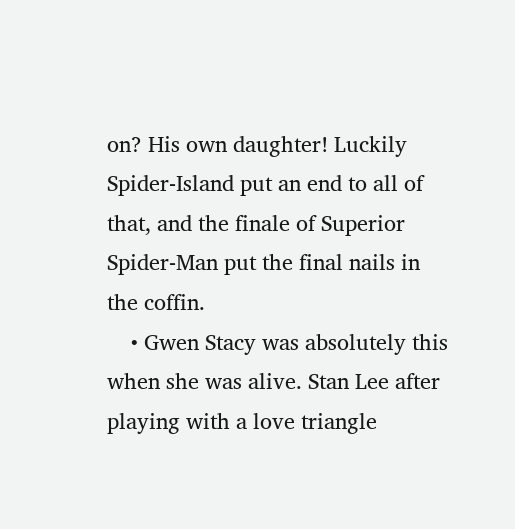on? His own daughter! Luckily Spider-Island put an end to all of that, and the finale of Superior Spider-Man put the final nails in the coffin.
    • Gwen Stacy was absolutely this when she was alive. Stan Lee after playing with a love triangle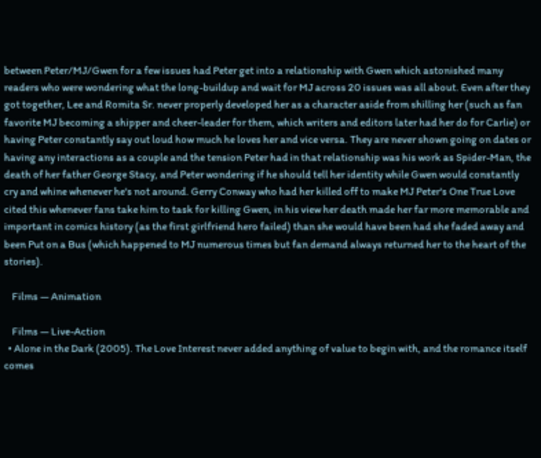between Peter/MJ/Gwen for a few issues had Peter get into a relationship with Gwen which astonished many readers who were wondering what the long-buildup and wait for MJ across 20 issues was all about. Even after they got together, Lee and Romita Sr. never properly developed her as a character aside from shilling her (such as fan favorite MJ becoming a shipper and cheer-leader for them, which writers and editors later had her do for Carlie) or having Peter constantly say out loud how much he loves her and vice versa. They are never shown going on dates or having any interactions as a couple and the tension Peter had in that relationship was his work as Spider-Man, the death of her father George Stacy, and Peter wondering if he should tell her identity while Gwen would constantly cry and whine whenever he's not around. Gerry Conway who had her killed off to make MJ Peter's One True Love cited this whenever fans take him to task for killing Gwen, in his view her death made her far more memorable and important in comics history (as the first girlfriend hero failed) than she would have been had she faded away and been Put on a Bus (which happened to MJ numerous times but fan demand always returned her to the heart of the stories).

    Films — Animation

    Films — Live-Action
  • Alone in the Dark (2005). The Love Interest never added anything of value to begin with, and the romance itself comes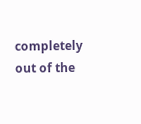completely out of the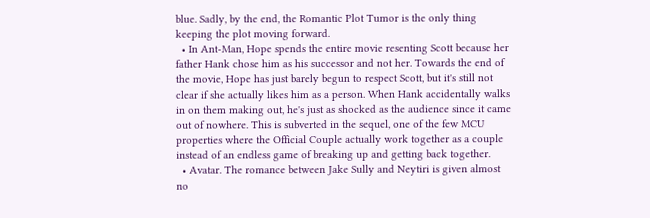blue. Sadly, by the end, the Romantic Plot Tumor is the only thing keeping the plot moving forward.
  • In Ant-Man, Hope spends the entire movie resenting Scott because her father Hank chose him as his successor and not her. Towards the end of the movie, Hope has just barely begun to respect Scott, but it's still not clear if she actually likes him as a person. When Hank accidentally walks in on them making out, he's just as shocked as the audience since it came out of nowhere. This is subverted in the sequel, one of the few MCU properties where the Official Couple actually work together as a couple instead of an endless game of breaking up and getting back together.
  • Avatar. The romance between Jake Sully and Neytiri is given almost no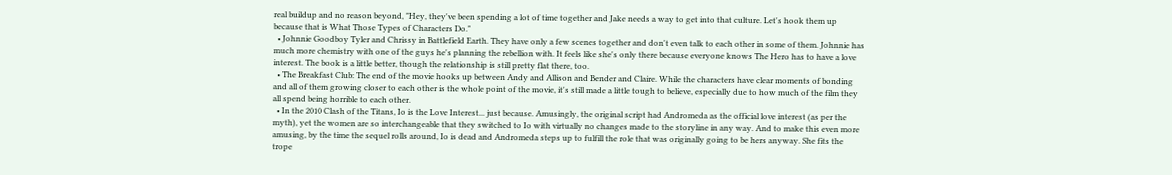real buildup and no reason beyond, "Hey, they've been spending a lot of time together and Jake needs a way to get into that culture. Let's hook them up because that is What Those Types of Characters Do."
  • Johnnie Goodboy Tyler and Chrissy in Battlefield Earth. They have only a few scenes together and don't even talk to each other in some of them. Johnnie has much more chemistry with one of the guys he's planning the rebellion with. It feels like she's only there because everyone knows The Hero has to have a love interest. The book is a little better, though the relationship is still pretty flat there, too.
  • The Breakfast Club: The end of the movie hooks up between Andy and Allison and Bender and Claire. While the characters have clear moments of bonding and all of them growing closer to each other is the whole point of the movie, it's still made a little tough to believe, especially due to how much of the film they all spend being horrible to each other.
  • In the 2010 Clash of the Titans, Io is the Love Interest... just because. Amusingly, the original script had Andromeda as the official love interest (as per the myth), yet the women are so interchangeable that they switched to Io with virtually no changes made to the storyline in any way. And to make this even more amusing, by the time the sequel rolls around, Io is dead and Andromeda steps up to fulfill the role that was originally going to be hers anyway. She fits the trope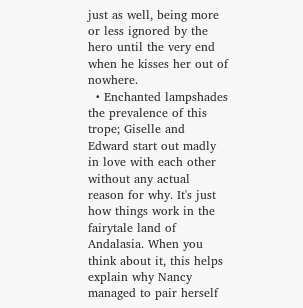just as well, being more or less ignored by the hero until the very end when he kisses her out of nowhere.
  • Enchanted lampshades the prevalence of this trope; Giselle and Edward start out madly in love with each other without any actual reason for why. It's just how things work in the fairytale land of Andalasia. When you think about it, this helps explain why Nancy managed to pair herself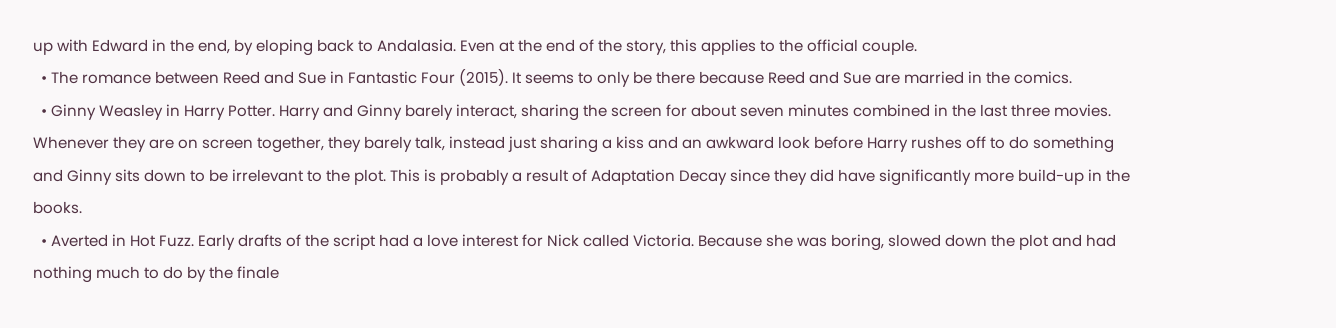up with Edward in the end, by eloping back to Andalasia. Even at the end of the story, this applies to the official couple.
  • The romance between Reed and Sue in Fantastic Four (2015). It seems to only be there because Reed and Sue are married in the comics.
  • Ginny Weasley in Harry Potter. Harry and Ginny barely interact, sharing the screen for about seven minutes combined in the last three movies. Whenever they are on screen together, they barely talk, instead just sharing a kiss and an awkward look before Harry rushes off to do something and Ginny sits down to be irrelevant to the plot. This is probably a result of Adaptation Decay since they did have significantly more build-up in the books.
  • Averted in Hot Fuzz. Early drafts of the script had a love interest for Nick called Victoria. Because she was boring, slowed down the plot and had nothing much to do by the finale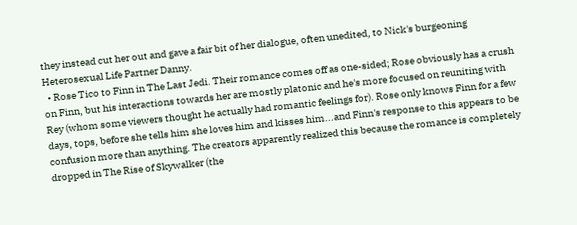they instead cut her out and gave a fair bit of her dialogue, often unedited, to Nick's burgeoning Heterosexual Life Partner Danny.
  • Rose Tico to Finn in The Last Jedi. Their romance comes off as one-sided; Rose obviously has a crush on Finn, but his interactions towards her are mostly platonic and he's more focused on reuniting with Rey (whom some viewers thought he actually had romantic feelings for). Rose only knows Finn for a few days, tops, before she tells him she loves him and kisses him...and Finn's response to this appears to be confusion more than anything. The creators apparently realized this because the romance is completely dropped in The Rise of Skywalker (the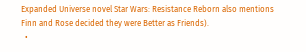Expanded Universe novel Star Wars: Resistance Reborn also mentions Finn and Rose decided they were Better as Friends).
  •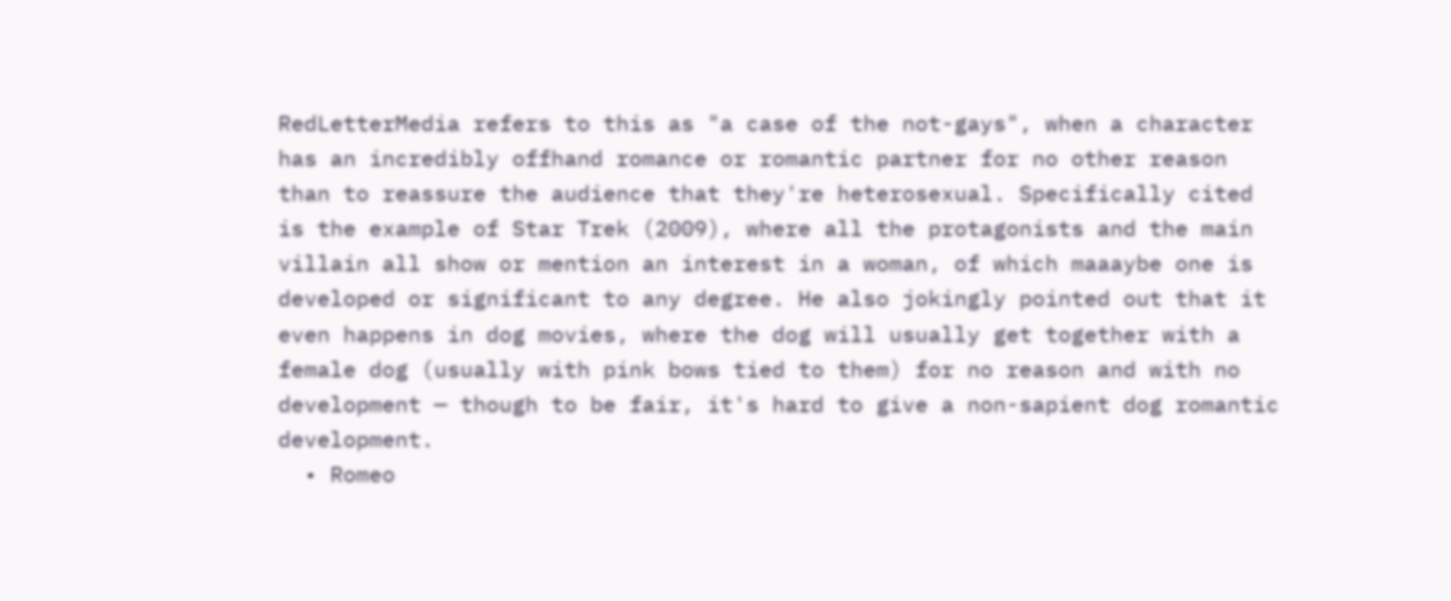RedLetterMedia refers to this as "a case of the not-gays", when a character has an incredibly offhand romance or romantic partner for no other reason than to reassure the audience that they're heterosexual. Specifically cited is the example of Star Trek (2009), where all the protagonists and the main villain all show or mention an interest in a woman, of which maaaybe one is developed or significant to any degree. He also jokingly pointed out that it even happens in dog movies, where the dog will usually get together with a female dog (usually with pink bows tied to them) for no reason and with no development — though to be fair, it's hard to give a non-sapient dog romantic development.
  • Romeo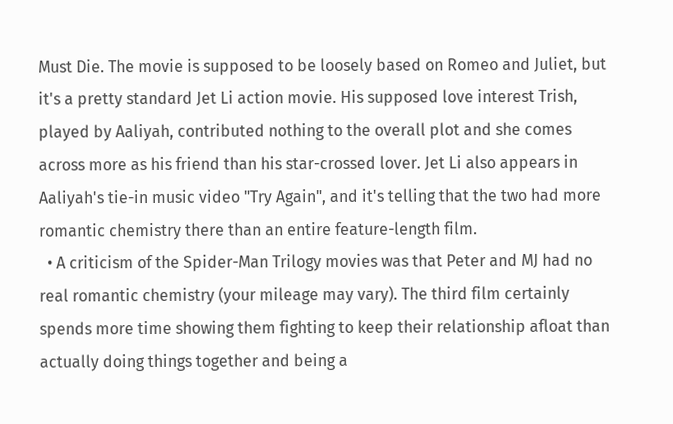Must Die. The movie is supposed to be loosely based on Romeo and Juliet, but it's a pretty standard Jet Li action movie. His supposed love interest Trish, played by Aaliyah, contributed nothing to the overall plot and she comes across more as his friend than his star-crossed lover. Jet Li also appears in Aaliyah's tie-in music video "Try Again", and it's telling that the two had more romantic chemistry there than an entire feature-length film.
  • A criticism of the Spider-Man Trilogy movies was that Peter and MJ had no real romantic chemistry (your mileage may vary). The third film certainly spends more time showing them fighting to keep their relationship afloat than actually doing things together and being a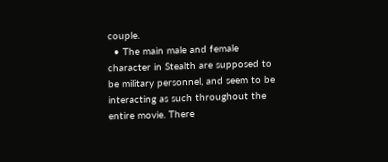couple.
  • The main male and female character in Stealth are supposed to be military personnel, and seem to be interacting as such throughout the entire movie. There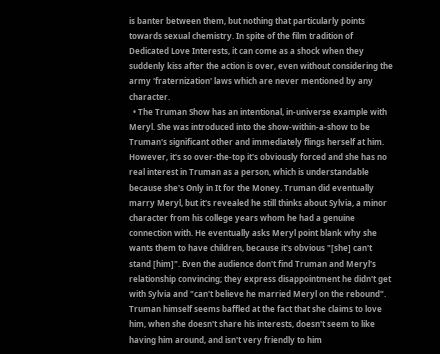is banter between them, but nothing that particularly points towards sexual chemistry. In spite of the film tradition of Dedicated Love Interests, it can come as a shock when they suddenly kiss after the action is over, even without considering the army 'fraternization' laws which are never mentioned by any character.
  • The Truman Show has an intentional, in-universe example with Meryl. She was introduced into the show-within-a-show to be Truman's significant other and immediately flings herself at him. However, it's so over-the-top it's obviously forced and she has no real interest in Truman as a person, which is understandable because she's Only in It for the Money. Truman did eventually marry Meryl, but it's revealed he still thinks about Sylvia, a minor character from his college years whom he had a genuine connection with. He eventually asks Meryl point blank why she wants them to have children, because it's obvious "[she] can't stand [him]". Even the audience don't find Truman and Meryl's relationship convincing; they express disappointment he didn't get with Sylvia and "can't believe he married Meryl on the rebound". Truman himself seems baffled at the fact that she claims to love him, when she doesn't share his interests, doesn't seem to like having him around, and isn't very friendly to him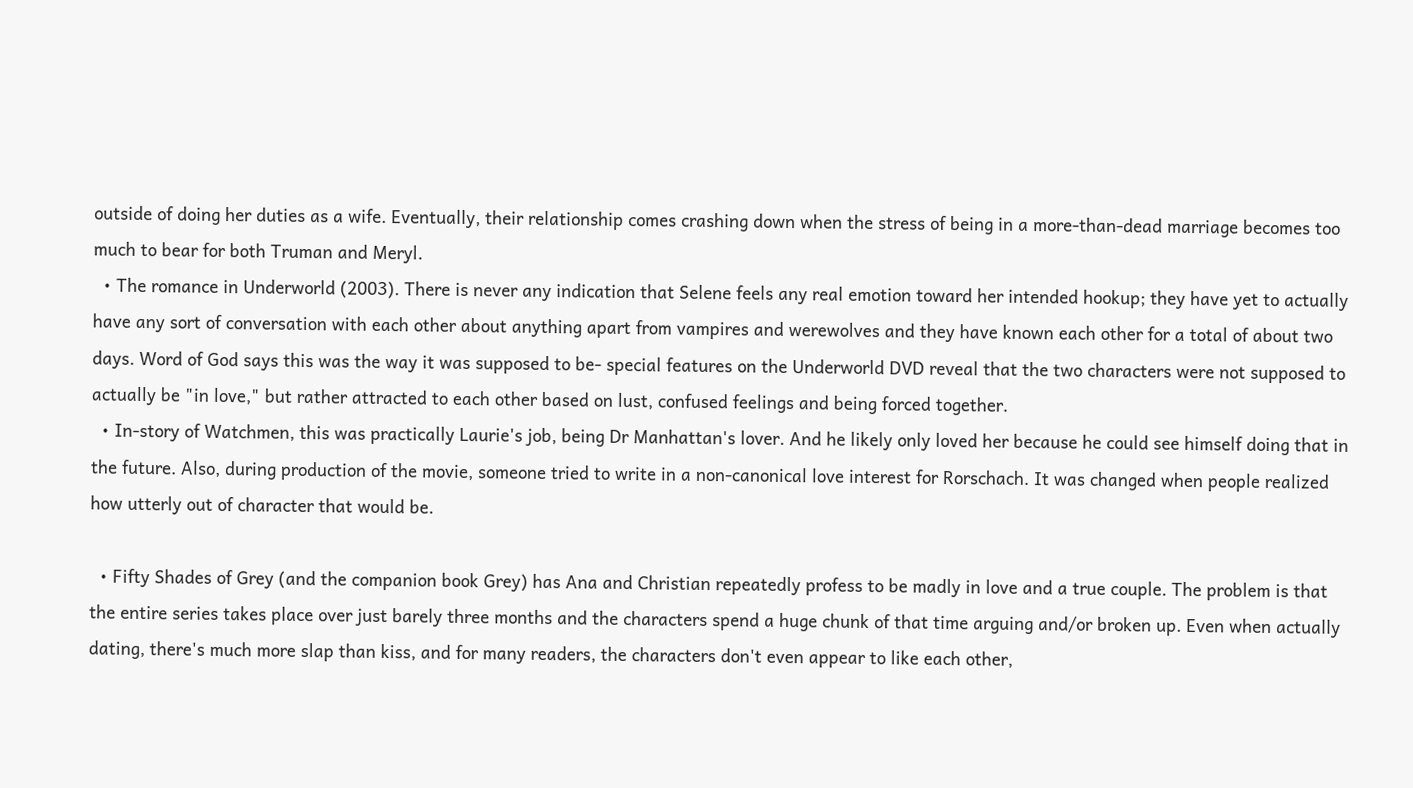outside of doing her duties as a wife. Eventually, their relationship comes crashing down when the stress of being in a more-than-dead marriage becomes too much to bear for both Truman and Meryl.
  • The romance in Underworld (2003). There is never any indication that Selene feels any real emotion toward her intended hookup; they have yet to actually have any sort of conversation with each other about anything apart from vampires and werewolves and they have known each other for a total of about two days. Word of God says this was the way it was supposed to be- special features on the Underworld DVD reveal that the two characters were not supposed to actually be "in love," but rather attracted to each other based on lust, confused feelings and being forced together.
  • In-story of Watchmen, this was practically Laurie's job, being Dr Manhattan's lover. And he likely only loved her because he could see himself doing that in the future. Also, during production of the movie, someone tried to write in a non-canonical love interest for Rorschach. It was changed when people realized how utterly out of character that would be.

  • Fifty Shades of Grey (and the companion book Grey) has Ana and Christian repeatedly profess to be madly in love and a true couple. The problem is that the entire series takes place over just barely three months and the characters spend a huge chunk of that time arguing and/or broken up. Even when actually dating, there's much more slap than kiss, and for many readers, the characters don't even appear to like each other,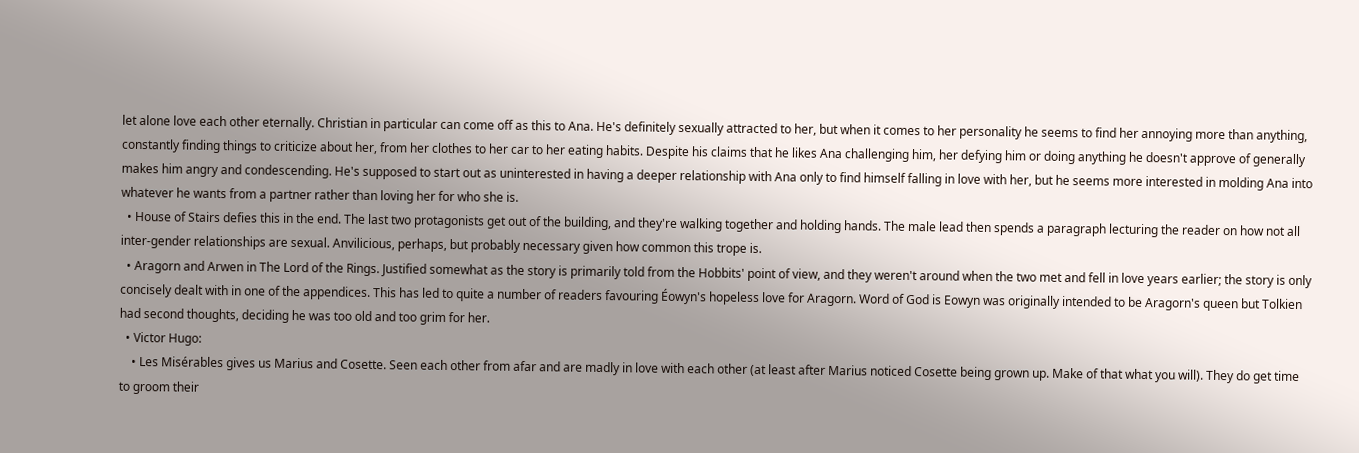let alone love each other eternally. Christian in particular can come off as this to Ana. He's definitely sexually attracted to her, but when it comes to her personality he seems to find her annoying more than anything, constantly finding things to criticize about her, from her clothes to her car to her eating habits. Despite his claims that he likes Ana challenging him, her defying him or doing anything he doesn't approve of generally makes him angry and condescending. He's supposed to start out as uninterested in having a deeper relationship with Ana only to find himself falling in love with her, but he seems more interested in molding Ana into whatever he wants from a partner rather than loving her for who she is.
  • House of Stairs defies this in the end. The last two protagonists get out of the building, and they're walking together and holding hands. The male lead then spends a paragraph lecturing the reader on how not all inter-gender relationships are sexual. Anvilicious, perhaps, but probably necessary given how common this trope is.
  • Aragorn and Arwen in The Lord of the Rings. Justified somewhat as the story is primarily told from the Hobbits' point of view, and they weren't around when the two met and fell in love years earlier; the story is only concisely dealt with in one of the appendices. This has led to quite a number of readers favouring Éowyn's hopeless love for Aragorn. Word of God is Eowyn was originally intended to be Aragorn's queen but Tolkien had second thoughts, deciding he was too old and too grim for her.
  • Victor Hugo:
    • Les Misérables gives us Marius and Cosette. Seen each other from afar and are madly in love with each other (at least after Marius noticed Cosette being grown up. Make of that what you will). They do get time to groom their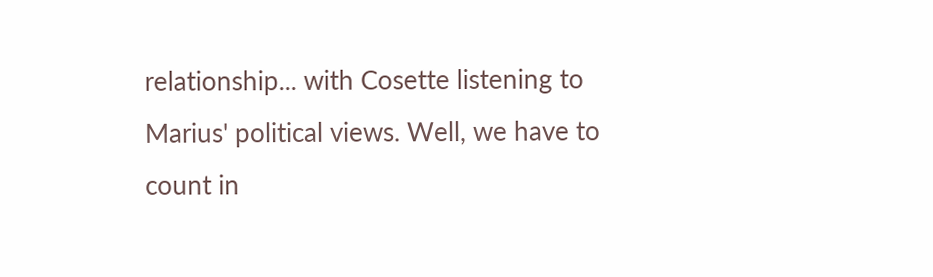relationship... with Cosette listening to Marius' political views. Well, we have to count in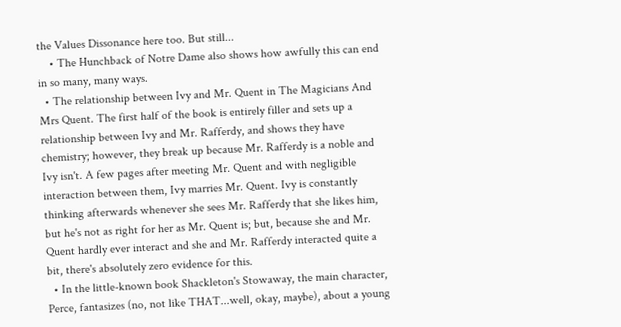the Values Dissonance here too. But still...
    • The Hunchback of Notre Dame also shows how awfully this can end in so many, many ways.
  • The relationship between Ivy and Mr. Quent in The Magicians And Mrs Quent. The first half of the book is entirely filler and sets up a relationship between Ivy and Mr. Rafferdy, and shows they have chemistry; however, they break up because Mr. Rafferdy is a noble and Ivy isn't. A few pages after meeting Mr. Quent and with negligible interaction between them, Ivy marries Mr. Quent. Ivy is constantly thinking afterwards whenever she sees Mr. Rafferdy that she likes him, but he's not as right for her as Mr. Quent is; but, because she and Mr. Quent hardly ever interact and she and Mr. Rafferdy interacted quite a bit, there's absolutely zero evidence for this.
  • In the little-known book Shackleton's Stowaway, the main character, Perce, fantasizes (no, not like THAT...well, okay, maybe), about a young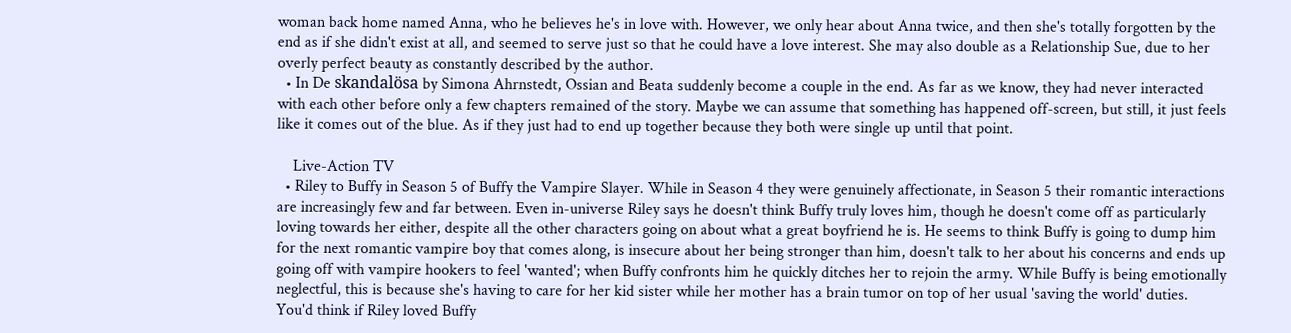woman back home named Anna, who he believes he's in love with. However, we only hear about Anna twice, and then she's totally forgotten by the end as if she didn't exist at all, and seemed to serve just so that he could have a love interest. She may also double as a Relationship Sue, due to her overly perfect beauty as constantly described by the author.
  • In De skandalösa by Simona Ahrnstedt, Ossian and Beata suddenly become a couple in the end. As far as we know, they had never interacted with each other before only a few chapters remained of the story. Maybe we can assume that something has happened off-screen, but still, it just feels like it comes out of the blue. As if they just had to end up together because they both were single up until that point.

    Live-Action TV
  • Riley to Buffy in Season 5 of Buffy the Vampire Slayer. While in Season 4 they were genuinely affectionate, in Season 5 their romantic interactions are increasingly few and far between. Even in-universe Riley says he doesn't think Buffy truly loves him, though he doesn't come off as particularly loving towards her either, despite all the other characters going on about what a great boyfriend he is. He seems to think Buffy is going to dump him for the next romantic vampire boy that comes along, is insecure about her being stronger than him, doesn't talk to her about his concerns and ends up going off with vampire hookers to feel 'wanted'; when Buffy confronts him he quickly ditches her to rejoin the army. While Buffy is being emotionally neglectful, this is because she's having to care for her kid sister while her mother has a brain tumor on top of her usual 'saving the world' duties. You'd think if Riley loved Buffy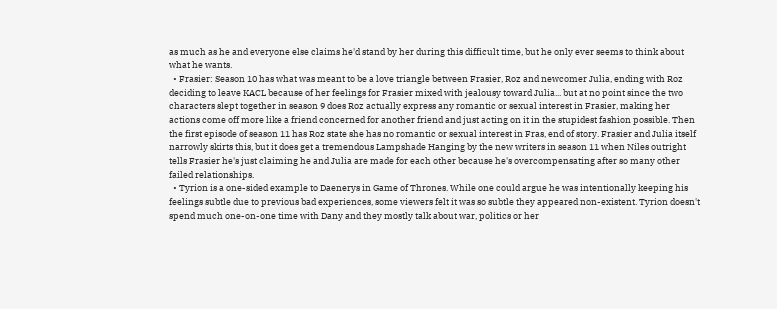as much as he and everyone else claims he'd stand by her during this difficult time, but he only ever seems to think about what he wants.
  • Frasier: Season 10 has what was meant to be a love triangle between Frasier, Roz and newcomer Julia, ending with Roz deciding to leave KACL because of her feelings for Frasier mixed with jealousy toward Julia... but at no point since the two characters slept together in season 9 does Roz actually express any romantic or sexual interest in Frasier, making her actions come off more like a friend concerned for another friend and just acting on it in the stupidest fashion possible. Then the first episode of season 11 has Roz state she has no romantic or sexual interest in Fras, end of story. Frasier and Julia itself narrowly skirts this, but it does get a tremendous Lampshade Hanging by the new writers in season 11 when Niles outright tells Frasier he's just claiming he and Julia are made for each other because he's overcompensating after so many other failed relationships.
  • Tyrion is a one-sided example to Daenerys in Game of Thrones. While one could argue he was intentionally keeping his feelings subtle due to previous bad experiences, some viewers felt it was so subtle they appeared non-existent. Tyrion doesn't spend much one-on-one time with Dany and they mostly talk about war, politics or her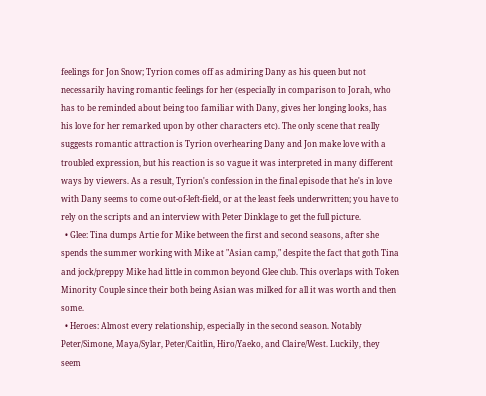feelings for Jon Snow; Tyrion comes off as admiring Dany as his queen but not necessarily having romantic feelings for her (especially in comparison to Jorah, who has to be reminded about being too familiar with Dany, gives her longing looks, has his love for her remarked upon by other characters etc). The only scene that really suggests romantic attraction is Tyrion overhearing Dany and Jon make love with a troubled expression, but his reaction is so vague it was interpreted in many different ways by viewers. As a result, Tyrion's confession in the final episode that he's in love with Dany seems to come out-of-left-field, or at the least feels underwritten; you have to rely on the scripts and an interview with Peter Dinklage to get the full picture.
  • Glee: Tina dumps Artie for Mike between the first and second seasons, after she spends the summer working with Mike at "Asian camp," despite the fact that goth Tina and jock/preppy Mike had little in common beyond Glee club. This overlaps with Token Minority Couple since their both being Asian was milked for all it was worth and then some.
  • Heroes: Almost every relationship, especially in the second season. Notably Peter/Simone, Maya/Sylar, Peter/Caitlin, Hiro/Yaeko, and Claire/West. Luckily, they seem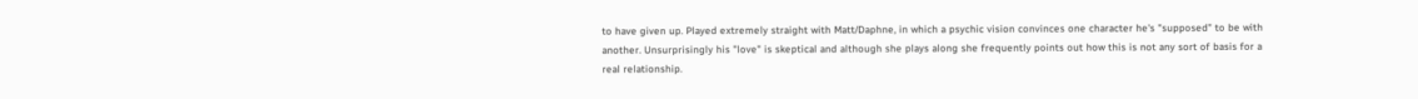to have given up. Played extremely straight with Matt/Daphne, in which a psychic vision convinces one character he's "supposed" to be with another. Unsurprisingly his "love" is skeptical and although she plays along she frequently points out how this is not any sort of basis for a real relationship.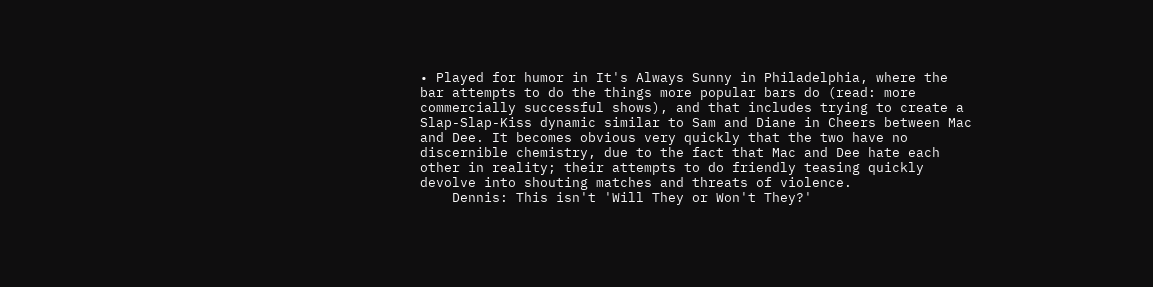• Played for humor in It's Always Sunny in Philadelphia, where the bar attempts to do the things more popular bars do (read: more commercially successful shows), and that includes trying to create a Slap-Slap-Kiss dynamic similar to Sam and Diane in Cheers between Mac and Dee. It becomes obvious very quickly that the two have no discernible chemistry, due to the fact that Mac and Dee hate each other in reality; their attempts to do friendly teasing quickly devolve into shouting matches and threats of violence.
    Dennis: This isn't 'Will They or Won't They?'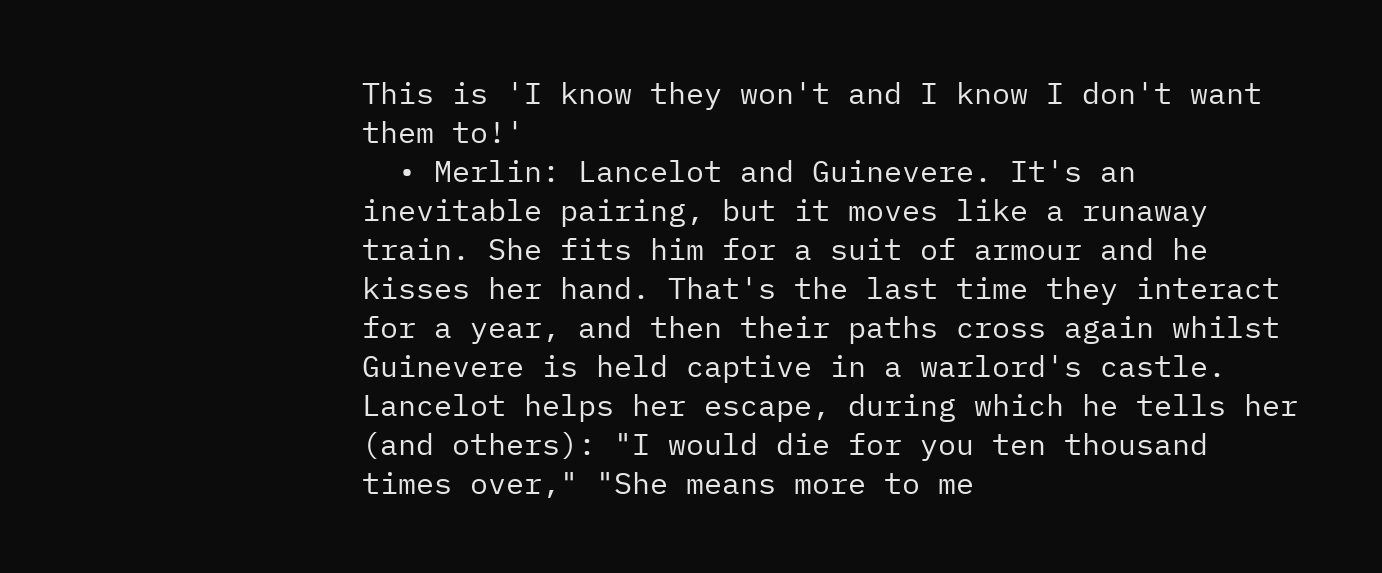This is 'I know they won't and I know I don't want them to!'
  • Merlin: Lancelot and Guinevere. It's an inevitable pairing, but it moves like a runaway train. She fits him for a suit of armour and he kisses her hand. That's the last time they interact for a year, and then their paths cross again whilst Guinevere is held captive in a warlord's castle. Lancelot helps her escape, during which he tells her (and others): "I would die for you ten thousand times over," "She means more to me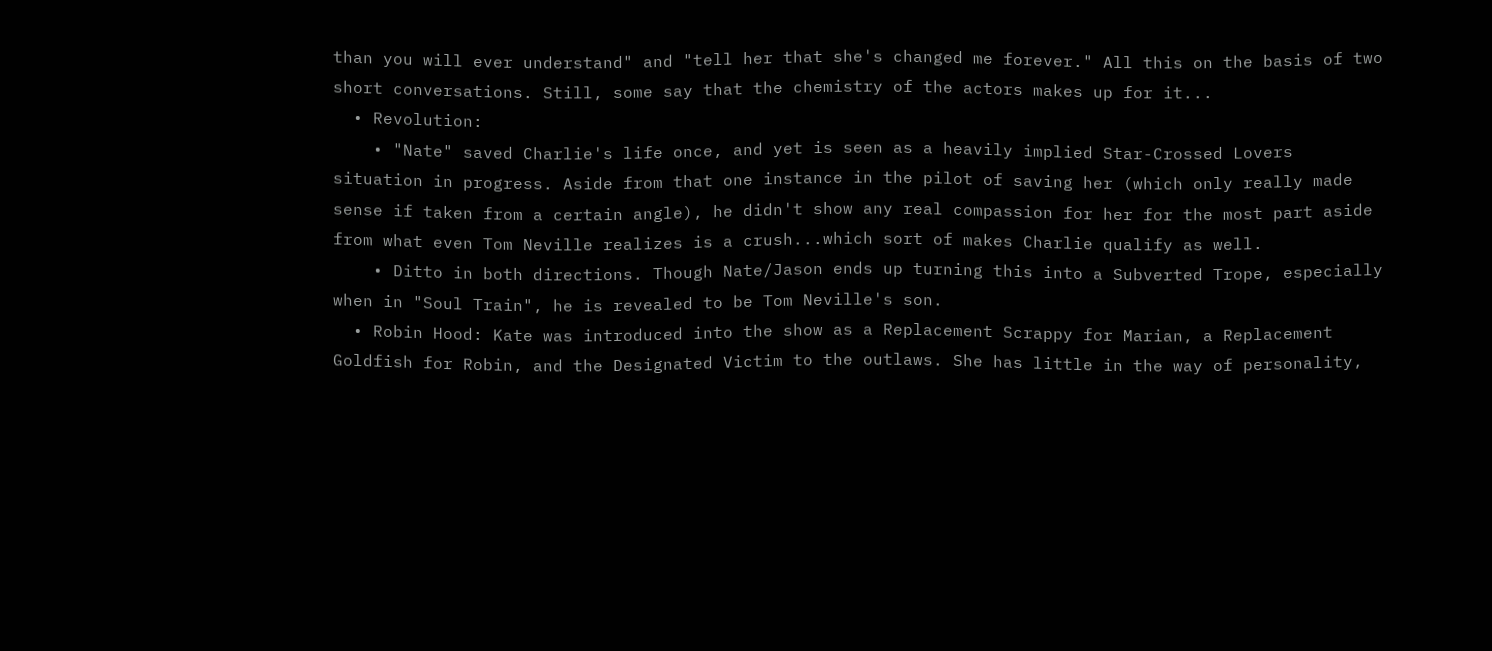than you will ever understand" and "tell her that she's changed me forever." All this on the basis of two short conversations. Still, some say that the chemistry of the actors makes up for it...
  • Revolution:
    • "Nate" saved Charlie's life once, and yet is seen as a heavily implied Star-Crossed Lovers situation in progress. Aside from that one instance in the pilot of saving her (which only really made sense if taken from a certain angle), he didn't show any real compassion for her for the most part aside from what even Tom Neville realizes is a crush...which sort of makes Charlie qualify as well.
    • Ditto in both directions. Though Nate/Jason ends up turning this into a Subverted Trope, especially when in "Soul Train", he is revealed to be Tom Neville's son.
  • Robin Hood: Kate was introduced into the show as a Replacement Scrappy for Marian, a Replacement Goldfish for Robin, and the Designated Victim to the outlaws. She has little in the way of personality,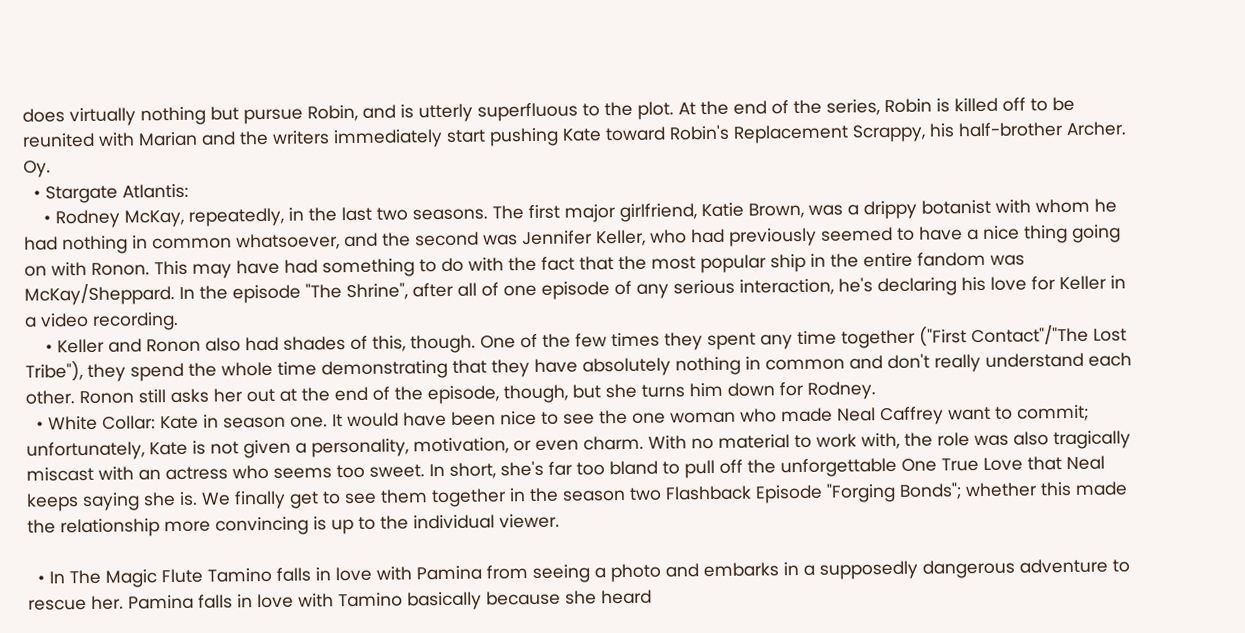does virtually nothing but pursue Robin, and is utterly superfluous to the plot. At the end of the series, Robin is killed off to be reunited with Marian and the writers immediately start pushing Kate toward Robin's Replacement Scrappy, his half-brother Archer. Oy.
  • Stargate Atlantis:
    • Rodney McKay, repeatedly, in the last two seasons. The first major girlfriend, Katie Brown, was a drippy botanist with whom he had nothing in common whatsoever, and the second was Jennifer Keller, who had previously seemed to have a nice thing going on with Ronon. This may have had something to do with the fact that the most popular ship in the entire fandom was McKay/Sheppard. In the episode "The Shrine", after all of one episode of any serious interaction, he's declaring his love for Keller in a video recording.
    • Keller and Ronon also had shades of this, though. One of the few times they spent any time together ("First Contact"/"The Lost Tribe"), they spend the whole time demonstrating that they have absolutely nothing in common and don't really understand each other. Ronon still asks her out at the end of the episode, though, but she turns him down for Rodney.
  • White Collar: Kate in season one. It would have been nice to see the one woman who made Neal Caffrey want to commit; unfortunately, Kate is not given a personality, motivation, or even charm. With no material to work with, the role was also tragically miscast with an actress who seems too sweet. In short, she's far too bland to pull off the unforgettable One True Love that Neal keeps saying she is. We finally get to see them together in the season two Flashback Episode "Forging Bonds"; whether this made the relationship more convincing is up to the individual viewer.

  • In The Magic Flute Tamino falls in love with Pamina from seeing a photo and embarks in a supposedly dangerous adventure to rescue her. Pamina falls in love with Tamino basically because she heard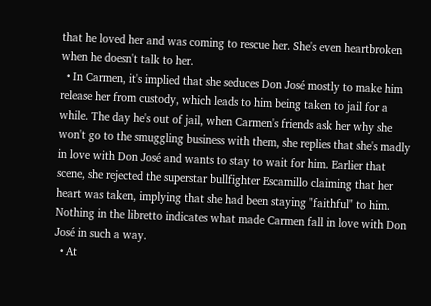that he loved her and was coming to rescue her. She's even heartbroken when he doesn't talk to her.
  • In Carmen, it's implied that she seduces Don José mostly to make him release her from custody, which leads to him being taken to jail for a while. The day he's out of jail, when Carmen's friends ask her why she won't go to the smuggling business with them, she replies that she's madly in love with Don José and wants to stay to wait for him. Earlier that scene, she rejected the superstar bullfighter Escamillo claiming that her heart was taken, implying that she had been staying "faithful" to him. Nothing in the libretto indicates what made Carmen fall in love with Don José in such a way.
  • At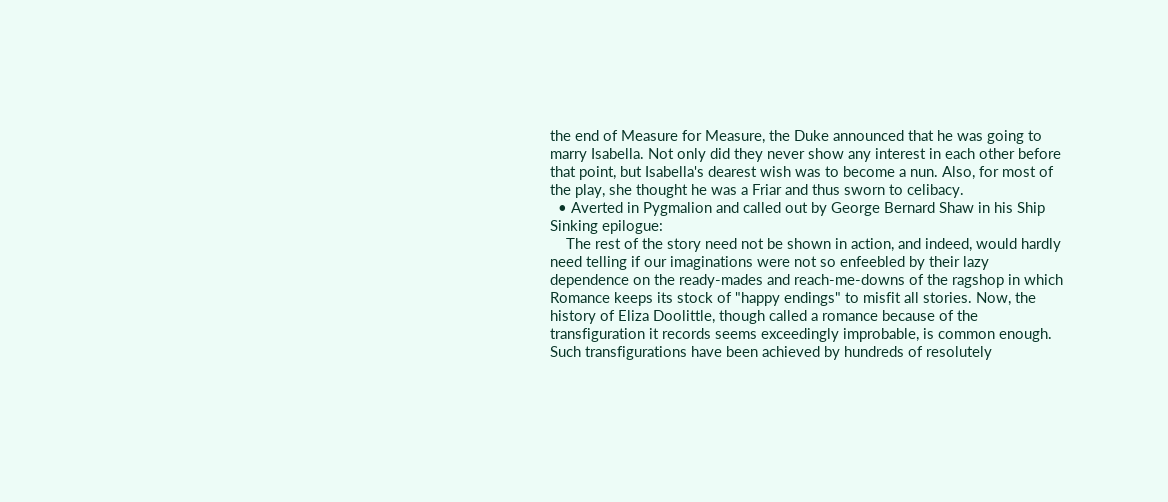the end of Measure for Measure, the Duke announced that he was going to marry Isabella. Not only did they never show any interest in each other before that point, but Isabella's dearest wish was to become a nun. Also, for most of the play, she thought he was a Friar and thus sworn to celibacy.
  • Averted in Pygmalion and called out by George Bernard Shaw in his Ship Sinking epilogue:
    The rest of the story need not be shown in action, and indeed, would hardly need telling if our imaginations were not so enfeebled by their lazy dependence on the ready-mades and reach-me-downs of the ragshop in which Romance keeps its stock of "happy endings" to misfit all stories. Now, the history of Eliza Doolittle, though called a romance because of the transfiguration it records seems exceedingly improbable, is common enough. Such transfigurations have been achieved by hundreds of resolutely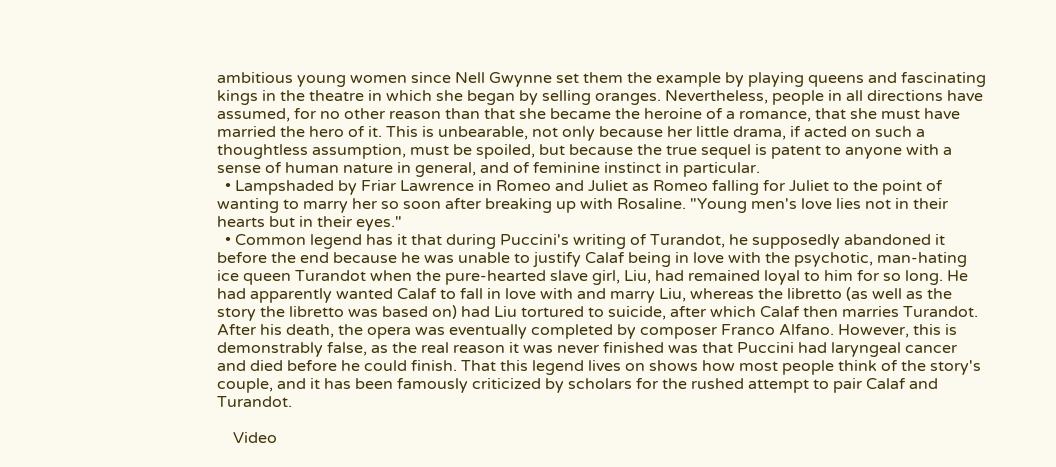ambitious young women since Nell Gwynne set them the example by playing queens and fascinating kings in the theatre in which she began by selling oranges. Nevertheless, people in all directions have assumed, for no other reason than that she became the heroine of a romance, that she must have married the hero of it. This is unbearable, not only because her little drama, if acted on such a thoughtless assumption, must be spoiled, but because the true sequel is patent to anyone with a sense of human nature in general, and of feminine instinct in particular.
  • Lampshaded by Friar Lawrence in Romeo and Juliet as Romeo falling for Juliet to the point of wanting to marry her so soon after breaking up with Rosaline. "Young men's love lies not in their hearts but in their eyes."
  • Common legend has it that during Puccini's writing of Turandot, he supposedly abandoned it before the end because he was unable to justify Calaf being in love with the psychotic, man-hating ice queen Turandot when the pure-hearted slave girl, Liu, had remained loyal to him for so long. He had apparently wanted Calaf to fall in love with and marry Liu, whereas the libretto (as well as the story the libretto was based on) had Liu tortured to suicide, after which Calaf then marries Turandot. After his death, the opera was eventually completed by composer Franco Alfano. However, this is demonstrably false, as the real reason it was never finished was that Puccini had laryngeal cancer and died before he could finish. That this legend lives on shows how most people think of the story's couple, and it has been famously criticized by scholars for the rushed attempt to pair Calaf and Turandot.

    Video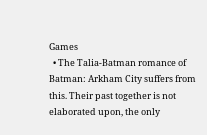Games
  • The Talia-Batman romance of Batman: Arkham City suffers from this. Their past together is not elaborated upon, the only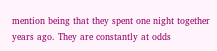mention being that they spent one night together years ago. They are constantly at odds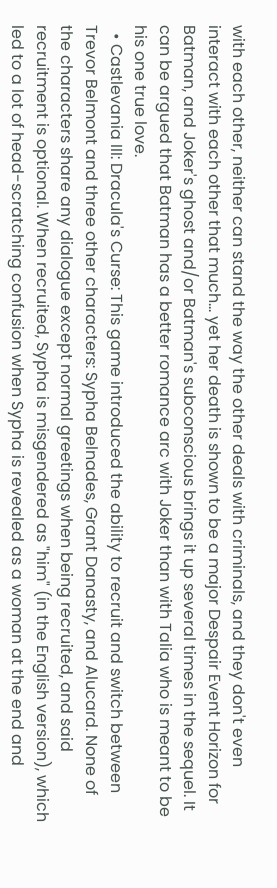with each other, neither can stand the way the other deals with criminals, and they don't even interact with each other that much... yet her death is shown to be a major Despair Event Horizon for Batman, and Joker's ghost and/or Batman's subconscious brings it up several times in the sequel. It can be argued that Batman has a better romance arc with Joker than with Talia who is meant to be his one true love.
  • Castlevania III: Dracula's Curse: This game introduced the ability to recruit and switch between Trevor Belmont and three other characters: Sypha Belnades, Grant Danasty, and Alucard. None of the characters share any dialogue except normal greetings when being recruited, and said recruitment is optional. When recruited, Sypha is misgendered as "him" (in the English version), which led to a lot of head-scratching confusion when Sypha is revealed as a woman at the end and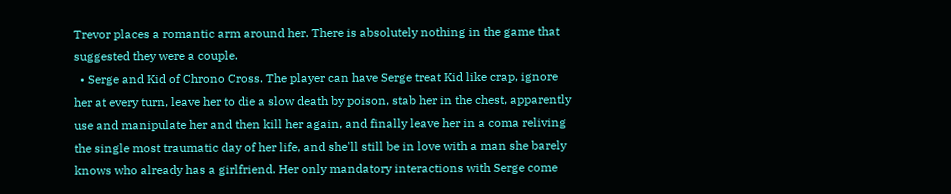Trevor places a romantic arm around her. There is absolutely nothing in the game that suggested they were a couple.
  • Serge and Kid of Chrono Cross. The player can have Serge treat Kid like crap, ignore her at every turn, leave her to die a slow death by poison, stab her in the chest, apparently use and manipulate her and then kill her again, and finally leave her in a coma reliving the single most traumatic day of her life, and she'll still be in love with a man she barely knows who already has a girlfriend. Her only mandatory interactions with Serge come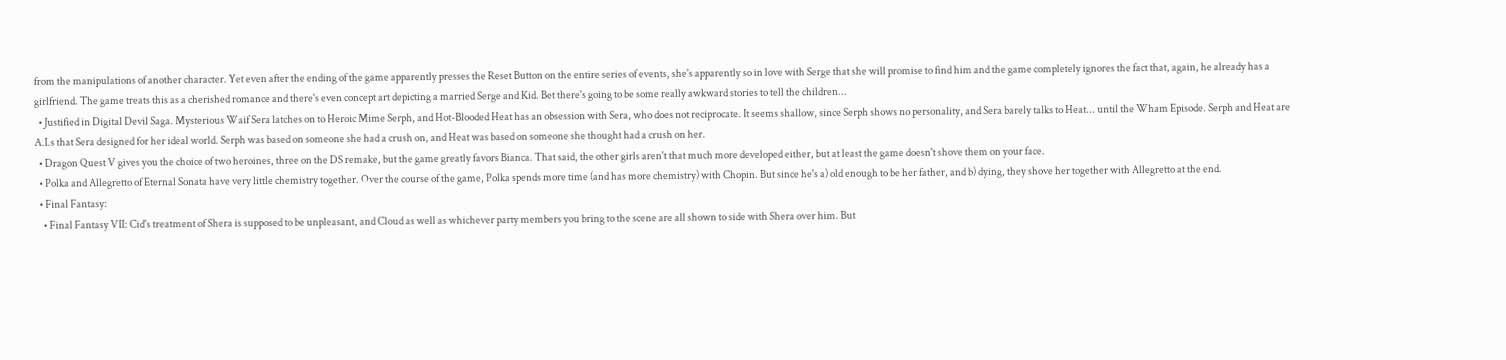from the manipulations of another character. Yet even after the ending of the game apparently presses the Reset Button on the entire series of events, she's apparently so in love with Serge that she will promise to find him and the game completely ignores the fact that, again, he already has a girlfriend. The game treats this as a cherished romance and there's even concept art depicting a married Serge and Kid. Bet there's going to be some really awkward stories to tell the children...
  • Justified in Digital Devil Saga. Mysterious Waif Sera latches on to Heroic Mime Serph, and Hot-Blooded Heat has an obsession with Sera, who does not reciprocate. It seems shallow, since Serph shows no personality, and Sera barely talks to Heat... until the Wham Episode. Serph and Heat are A.I.s that Sera designed for her ideal world. Serph was based on someone she had a crush on, and Heat was based on someone she thought had a crush on her.
  • Dragon Quest V gives you the choice of two heroines, three on the DS remake, but the game greatly favors Bianca. That said, the other girls aren't that much more developed either, but at least the game doesn't shove them on your face.
  • Polka and Allegretto of Eternal Sonata have very little chemistry together. Over the course of the game, Polka spends more time (and has more chemistry) with Chopin. But since he's a) old enough to be her father, and b) dying, they shove her together with Allegretto at the end.
  • Final Fantasy:
    • Final Fantasy VII: Cid's treatment of Shera is supposed to be unpleasant, and Cloud as well as whichever party members you bring to the scene are all shown to side with Shera over him. But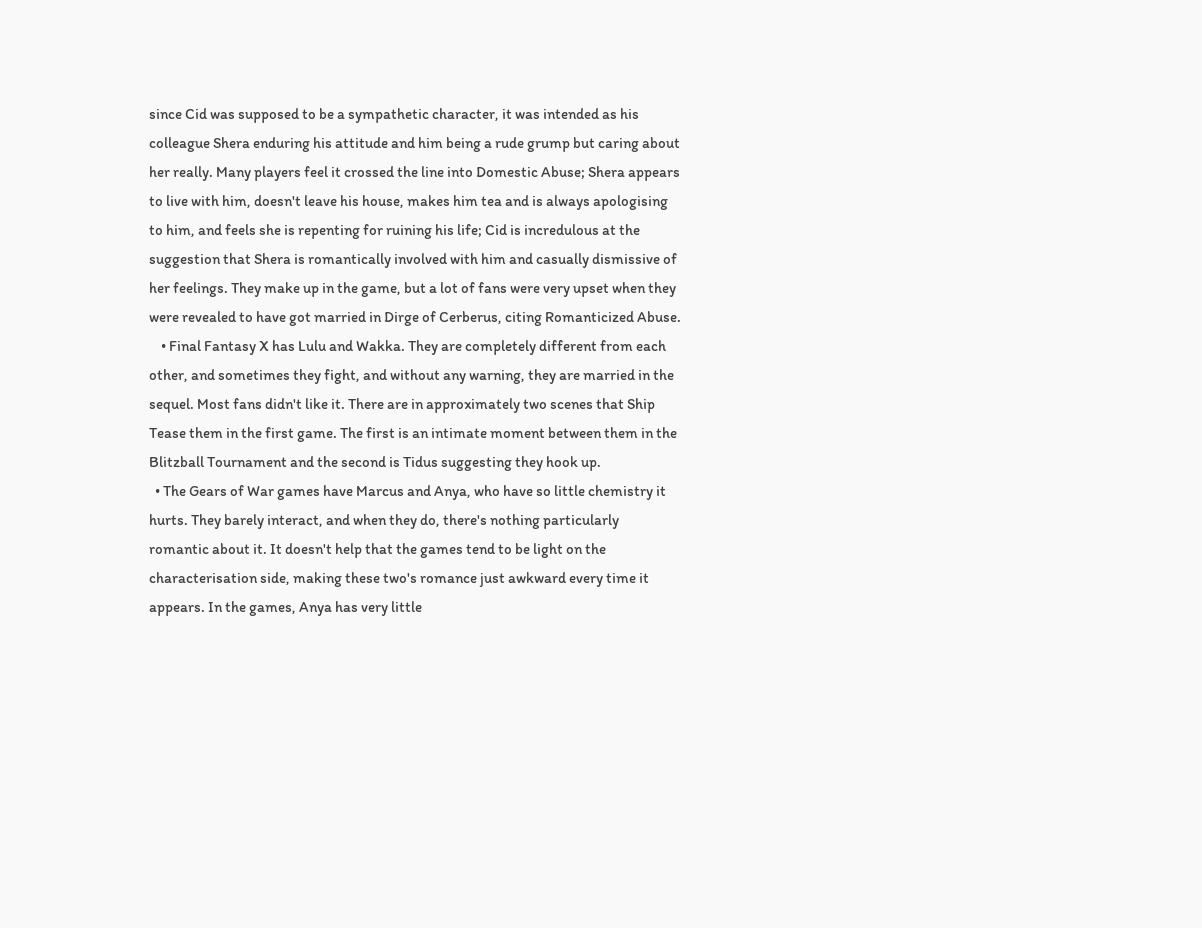since Cid was supposed to be a sympathetic character, it was intended as his colleague Shera enduring his attitude and him being a rude grump but caring about her really. Many players feel it crossed the line into Domestic Abuse; Shera appears to live with him, doesn't leave his house, makes him tea and is always apologising to him, and feels she is repenting for ruining his life; Cid is incredulous at the suggestion that Shera is romantically involved with him and casually dismissive of her feelings. They make up in the game, but a lot of fans were very upset when they were revealed to have got married in Dirge of Cerberus, citing Romanticized Abuse.
    • Final Fantasy X has Lulu and Wakka. They are completely different from each other, and sometimes they fight, and without any warning, they are married in the sequel. Most fans didn't like it. There are in approximately two scenes that Ship Tease them in the first game. The first is an intimate moment between them in the Blitzball Tournament and the second is Tidus suggesting they hook up.
  • The Gears of War games have Marcus and Anya, who have so little chemistry it hurts. They barely interact, and when they do, there's nothing particularly romantic about it. It doesn't help that the games tend to be light on the characterisation side, making these two's romance just awkward every time it appears. In the games, Anya has very little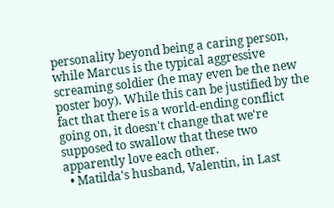personality beyond being a caring person, while Marcus is the typical aggressive screaming soldier (he may even be the new poster boy). While this can be justified by the fact that there is a world-ending conflict going on, it doesn't change that we're supposed to swallow that these two apparently love each other.
  • Matilda's husband, Valentin, in Last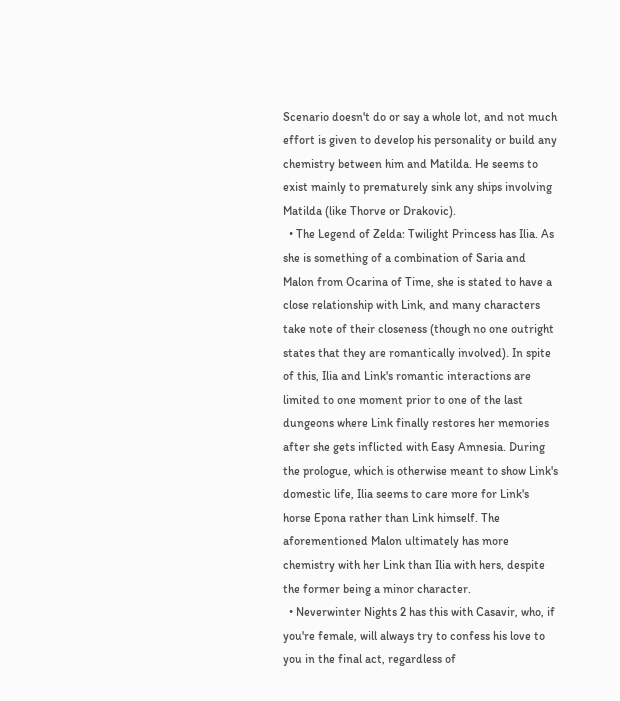Scenario doesn't do or say a whole lot, and not much effort is given to develop his personality or build any chemistry between him and Matilda. He seems to exist mainly to prematurely sink any ships involving Matilda (like Thorve or Drakovic).
  • The Legend of Zelda: Twilight Princess has Ilia. As she is something of a combination of Saria and Malon from Ocarina of Time, she is stated to have a close relationship with Link, and many characters take note of their closeness (though no one outright states that they are romantically involved). In spite of this, Ilia and Link's romantic interactions are limited to one moment prior to one of the last dungeons where Link finally restores her memories after she gets inflicted with Easy Amnesia. During the prologue, which is otherwise meant to show Link's domestic life, Ilia seems to care more for Link's horse Epona rather than Link himself. The aforementioned Malon ultimately has more chemistry with her Link than Ilia with hers, despite the former being a minor character.
  • Neverwinter Nights 2 has this with Casavir, who, if you're female, will always try to confess his love to you in the final act, regardless of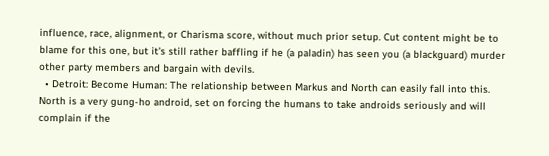influence, race, alignment, or Charisma score, without much prior setup. Cut content might be to blame for this one, but it's still rather baffling if he (a paladin) has seen you (a blackguard) murder other party members and bargain with devils.
  • Detroit: Become Human: The relationship between Markus and North can easily fall into this. North is a very gung-ho android, set on forcing the humans to take androids seriously and will complain if the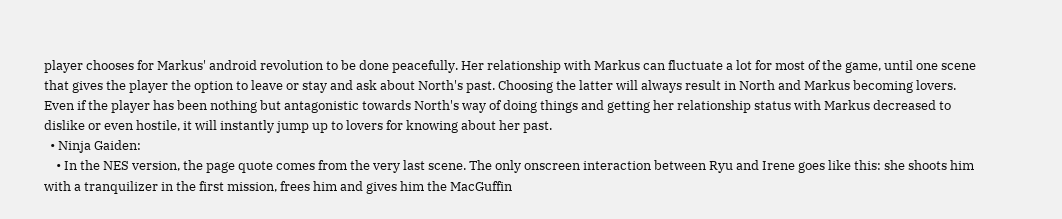player chooses for Markus' android revolution to be done peacefully. Her relationship with Markus can fluctuate a lot for most of the game, until one scene that gives the player the option to leave or stay and ask about North's past. Choosing the latter will always result in North and Markus becoming lovers. Even if the player has been nothing but antagonistic towards North's way of doing things and getting her relationship status with Markus decreased to dislike or even hostile, it will instantly jump up to lovers for knowing about her past.
  • Ninja Gaiden:
    • In the NES version, the page quote comes from the very last scene. The only onscreen interaction between Ryu and Irene goes like this: she shoots him with a tranquilizer in the first mission, frees him and gives him the MacGuffin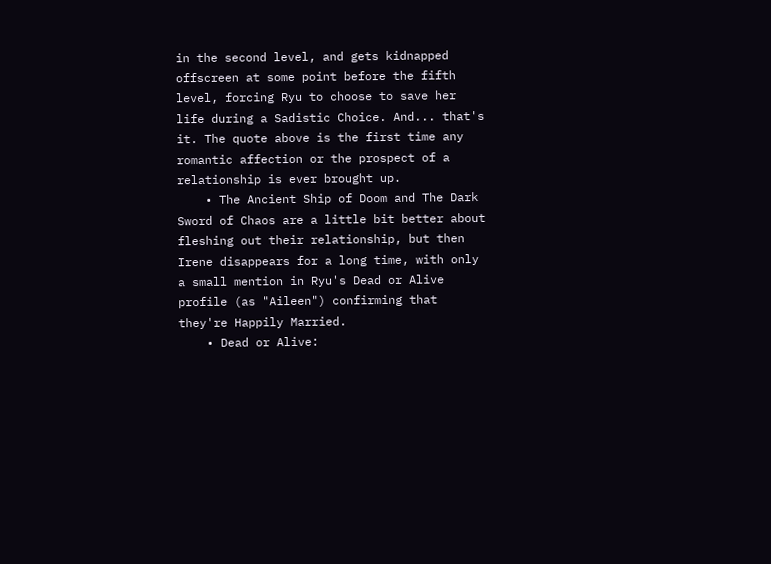in the second level, and gets kidnapped offscreen at some point before the fifth level, forcing Ryu to choose to save her life during a Sadistic Choice. And... that's it. The quote above is the first time any romantic affection or the prospect of a relationship is ever brought up.
    • The Ancient Ship of Doom and The Dark Sword of Chaos are a little bit better about fleshing out their relationship, but then Irene disappears for a long time, with only a small mention in Ryu's Dead or Alive profile (as "Aileen") confirming that they're Happily Married.
    • Dead or Alive: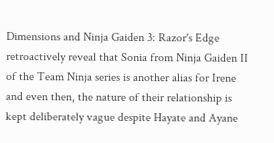Dimensions and Ninja Gaiden 3: Razor's Edge retroactively reveal that Sonia from Ninja Gaiden II of the Team Ninja series is another alias for Irene and even then, the nature of their relationship is kept deliberately vague despite Hayate and Ayane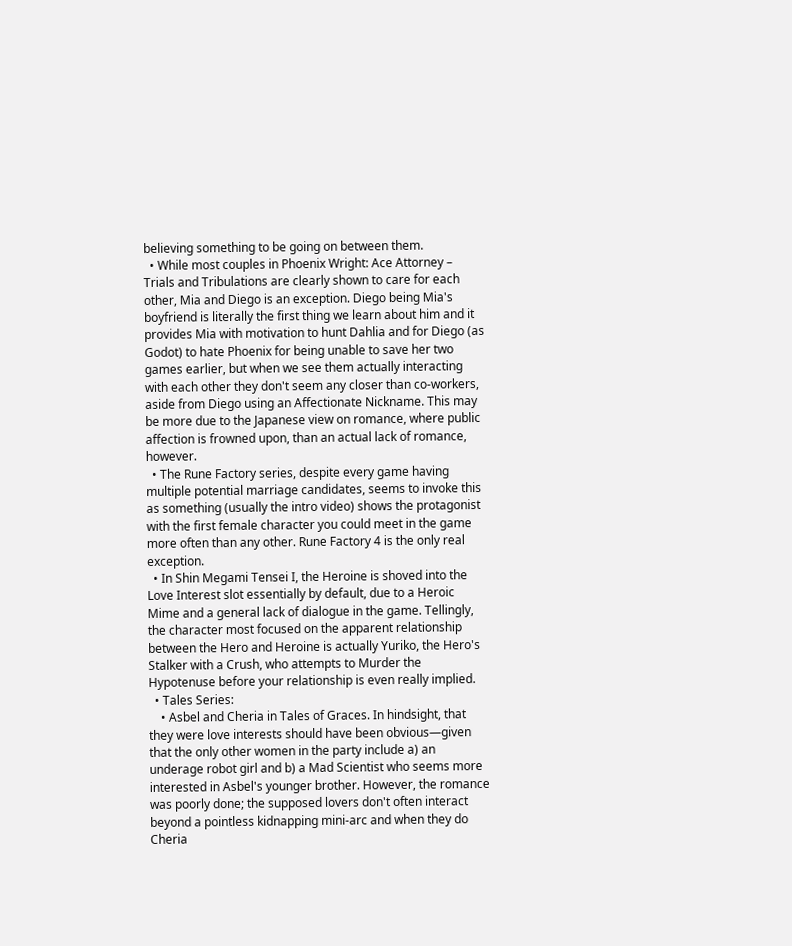believing something to be going on between them.
  • While most couples in Phoenix Wright: Ace Attorney – Trials and Tribulations are clearly shown to care for each other, Mia and Diego is an exception. Diego being Mia's boyfriend is literally the first thing we learn about him and it provides Mia with motivation to hunt Dahlia and for Diego (as Godot) to hate Phoenix for being unable to save her two games earlier, but when we see them actually interacting with each other they don't seem any closer than co-workers, aside from Diego using an Affectionate Nickname. This may be more due to the Japanese view on romance, where public affection is frowned upon, than an actual lack of romance, however.
  • The Rune Factory series, despite every game having multiple potential marriage candidates, seems to invoke this as something (usually the intro video) shows the protagonist with the first female character you could meet in the game more often than any other. Rune Factory 4 is the only real exception.
  • In Shin Megami Tensei I, the Heroine is shoved into the Love Interest slot essentially by default, due to a Heroic Mime and a general lack of dialogue in the game. Tellingly, the character most focused on the apparent relationship between the Hero and Heroine is actually Yuriko, the Hero's Stalker with a Crush, who attempts to Murder the Hypotenuse before your relationship is even really implied.
  • Tales Series:
    • Asbel and Cheria in Tales of Graces. In hindsight, that they were love interests should have been obvious—given that the only other women in the party include a) an underage robot girl and b) a Mad Scientist who seems more interested in Asbel's younger brother. However, the romance was poorly done; the supposed lovers don't often interact beyond a pointless kidnapping mini-arc and when they do Cheria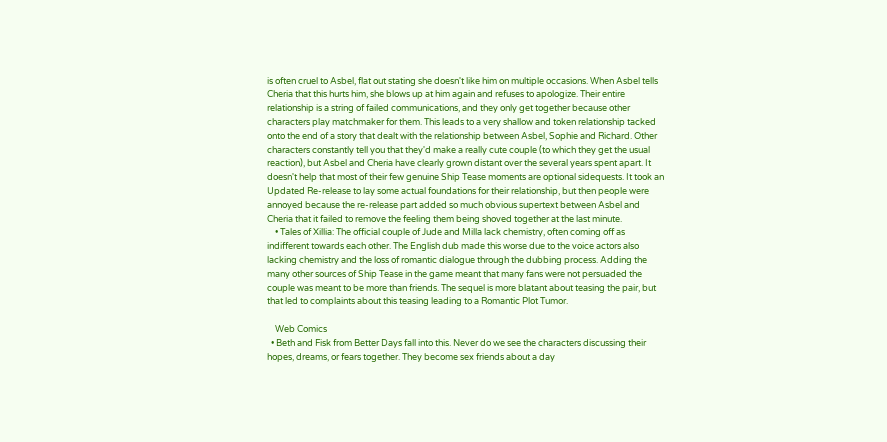is often cruel to Asbel, flat out stating she doesn't like him on multiple occasions. When Asbel tells Cheria that this hurts him, she blows up at him again and refuses to apologize. Their entire relationship is a string of failed communications, and they only get together because other characters play matchmaker for them. This leads to a very shallow and token relationship tacked onto the end of a story that dealt with the relationship between Asbel, Sophie and Richard. Other characters constantly tell you that they'd make a really cute couple (to which they get the usual reaction), but Asbel and Cheria have clearly grown distant over the several years spent apart. It doesn't help that most of their few genuine Ship Tease moments are optional sidequests. It took an Updated Re-release to lay some actual foundations for their relationship, but then people were annoyed because the re-release part added so much obvious supertext between Asbel and Cheria that it failed to remove the feeling them being shoved together at the last minute.
    • Tales of Xillia: The official couple of Jude and Milla lack chemistry, often coming off as indifferent towards each other. The English dub made this worse due to the voice actors also lacking chemistry and the loss of romantic dialogue through the dubbing process. Adding the many other sources of Ship Tease in the game meant that many fans were not persuaded the couple was meant to be more than friends. The sequel is more blatant about teasing the pair, but that led to complaints about this teasing leading to a Romantic Plot Tumor.

    Web Comics
  • Beth and Fisk from Better Days fall into this. Never do we see the characters discussing their hopes, dreams, or fears together. They become sex friends about a day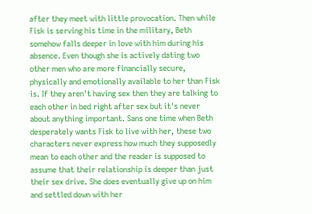after they meet with little provocation. Then while Fisk is serving his time in the military, Beth somehow falls deeper in love with him during his absence. Even though she is actively dating two other men who are more financially secure, physically and emotionally available to her than Fisk is. If they aren't having sex then they are talking to each other in bed right after sex but it's never about anything important. Sans one time when Beth desperately wants Fisk to live with her, these two characters never express how much they supposedly mean to each other and the reader is supposed to assume that their relationship is deeper than just their sex drive. She does eventually give up on him and settled down with her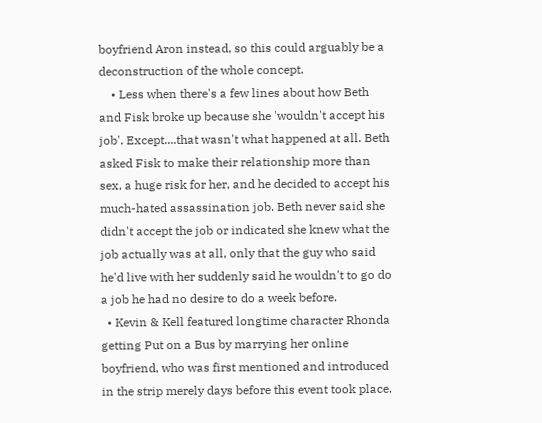boyfriend Aron instead, so this could arguably be a deconstruction of the whole concept.
    • Less when there's a few lines about how Beth and Fisk broke up because she 'wouldn't accept his job'. Except....that wasn't what happened at all. Beth asked Fisk to make their relationship more than sex, a huge risk for her, and he decided to accept his much-hated assassination job. Beth never said she didn't accept the job or indicated she knew what the job actually was at all, only that the guy who said he'd live with her suddenly said he wouldn't to go do a job he had no desire to do a week before.
  • Kevin & Kell featured longtime character Rhonda getting Put on a Bus by marrying her online boyfriend, who was first mentioned and introduced in the strip merely days before this event took place.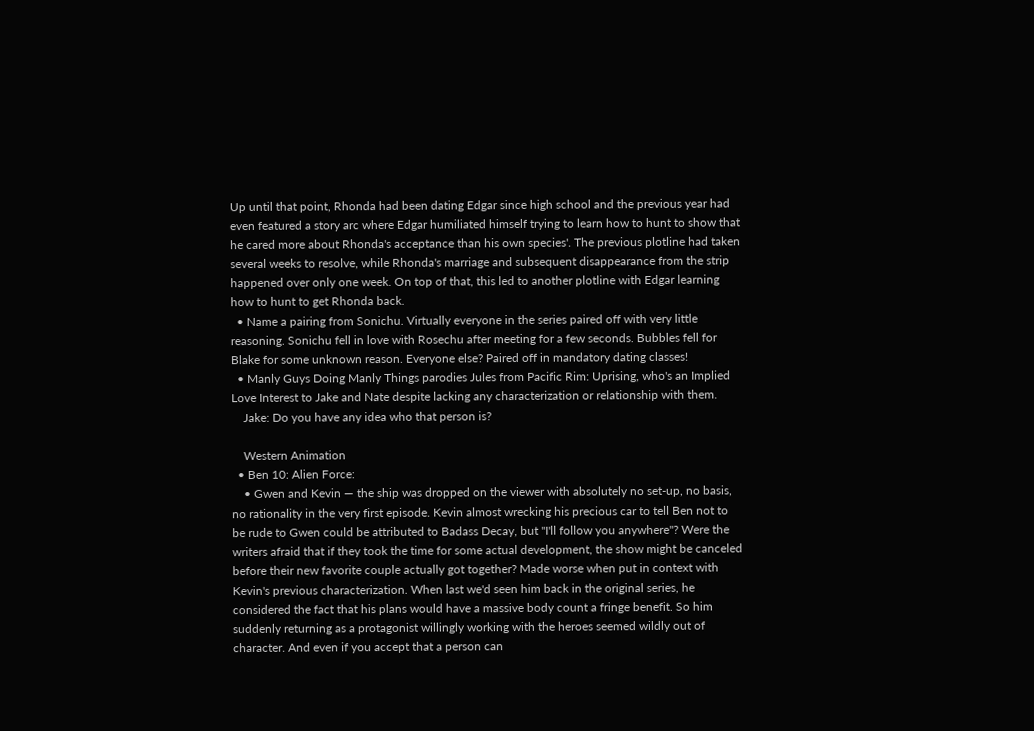Up until that point, Rhonda had been dating Edgar since high school and the previous year had even featured a story arc where Edgar humiliated himself trying to learn how to hunt to show that he cared more about Rhonda's acceptance than his own species'. The previous plotline had taken several weeks to resolve, while Rhonda's marriage and subsequent disappearance from the strip happened over only one week. On top of that, this led to another plotline with Edgar learning how to hunt to get Rhonda back.
  • Name a pairing from Sonichu. Virtually everyone in the series paired off with very little reasoning. Sonichu fell in love with Rosechu after meeting for a few seconds. Bubbles fell for Blake for some unknown reason. Everyone else? Paired off in mandatory dating classes!
  • Manly Guys Doing Manly Things parodies Jules from Pacific Rim: Uprising, who's an Implied Love Interest to Jake and Nate despite lacking any characterization or relationship with them.
    Jake: Do you have any idea who that person is?

    Western Animation
  • Ben 10: Alien Force:
    • Gwen and Kevin — the ship was dropped on the viewer with absolutely no set-up, no basis, no rationality in the very first episode. Kevin almost wrecking his precious car to tell Ben not to be rude to Gwen could be attributed to Badass Decay, but "I'll follow you anywhere"? Were the writers afraid that if they took the time for some actual development, the show might be canceled before their new favorite couple actually got together? Made worse when put in context with Kevin's previous characterization. When last we'd seen him back in the original series, he considered the fact that his plans would have a massive body count a fringe benefit. So him suddenly returning as a protagonist willingly working with the heroes seemed wildly out of character. And even if you accept that a person can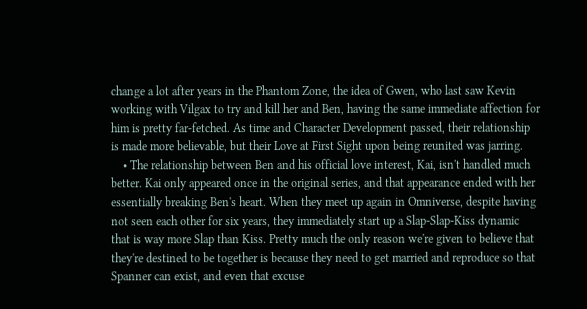change a lot after years in the Phantom Zone, the idea of Gwen, who last saw Kevin working with Vilgax to try and kill her and Ben, having the same immediate affection for him is pretty far-fetched. As time and Character Development passed, their relationship is made more believable, but their Love at First Sight upon being reunited was jarring.
    • The relationship between Ben and his official love interest, Kai, isn't handled much better. Kai only appeared once in the original series, and that appearance ended with her essentially breaking Ben's heart. When they meet up again in Omniverse, despite having not seen each other for six years, they immediately start up a Slap-Slap-Kiss dynamic that is way more Slap than Kiss. Pretty much the only reason we're given to believe that they're destined to be together is because they need to get married and reproduce so that Spanner can exist, and even that excuse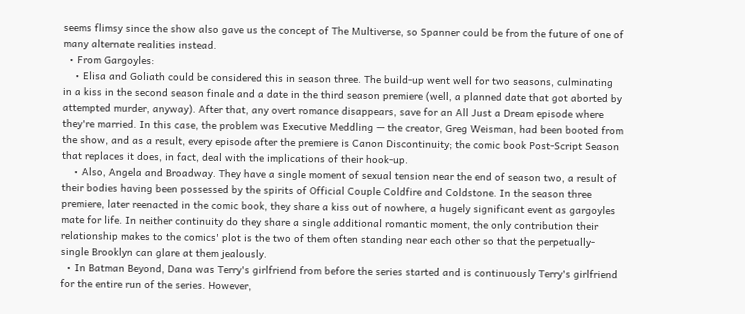seems flimsy since the show also gave us the concept of The Multiverse, so Spanner could be from the future of one of many alternate realities instead.
  • From Gargoyles:
    • Elisa and Goliath could be considered this in season three. The build-up went well for two seasons, culminating in a kiss in the second season finale and a date in the third season premiere (well, a planned date that got aborted by attempted murder, anyway). After that, any overt romance disappears, save for an All Just a Dream episode where they're married. In this case, the problem was Executive Meddling — the creator, Greg Weisman, had been booted from the show, and as a result, every episode after the premiere is Canon Discontinuity; the comic book Post-Script Season that replaces it does, in fact, deal with the implications of their hook-up.
    • Also, Angela and Broadway. They have a single moment of sexual tension near the end of season two, a result of their bodies having been possessed by the spirits of Official Couple Coldfire and Coldstone. In the season three premiere, later reenacted in the comic book, they share a kiss out of nowhere, a hugely significant event as gargoyles mate for life. In neither continuity do they share a single additional romantic moment, the only contribution their relationship makes to the comics' plot is the two of them often standing near each other so that the perpetually-single Brooklyn can glare at them jealously.
  • In Batman Beyond, Dana was Terry's girlfriend from before the series started and is continuously Terry's girlfriend for the entire run of the series. However,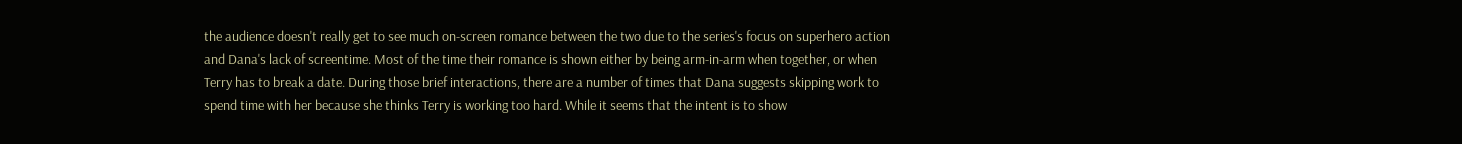the audience doesn't really get to see much on-screen romance between the two due to the series's focus on superhero action and Dana's lack of screentime. Most of the time their romance is shown either by being arm-in-arm when together, or when Terry has to break a date. During those brief interactions, there are a number of times that Dana suggests skipping work to spend time with her because she thinks Terry is working too hard. While it seems that the intent is to show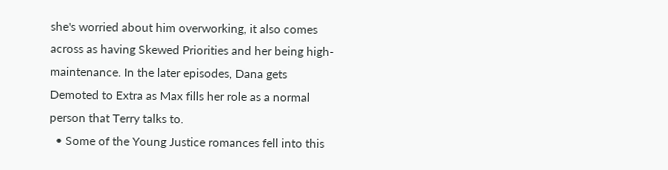she's worried about him overworking, it also comes across as having Skewed Priorities and her being high-maintenance. In the later episodes, Dana gets Demoted to Extra as Max fills her role as a normal person that Terry talks to.
  • Some of the Young Justice romances fell into this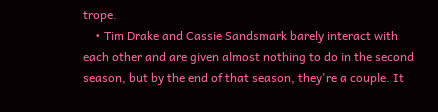trope.
    • Tim Drake and Cassie Sandsmark barely interact with each other and are given almost nothing to do in the second season, but by the end of that season, they're a couple. It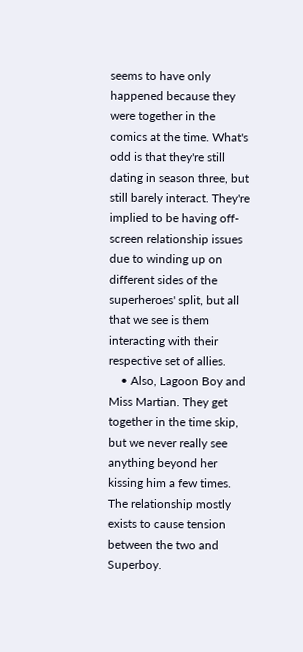seems to have only happened because they were together in the comics at the time. What's odd is that they're still dating in season three, but still barely interact. They're implied to be having off-screen relationship issues due to winding up on different sides of the superheroes' split, but all that we see is them interacting with their respective set of allies.
    • Also, Lagoon Boy and Miss Martian. They get together in the time skip, but we never really see anything beyond her kissing him a few times. The relationship mostly exists to cause tension between the two and Superboy.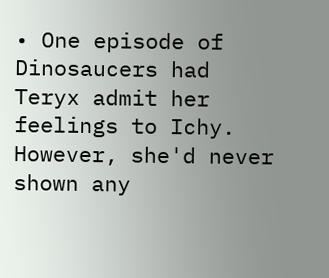• One episode of Dinosaucers had Teryx admit her feelings to Ichy. However, she'd never shown any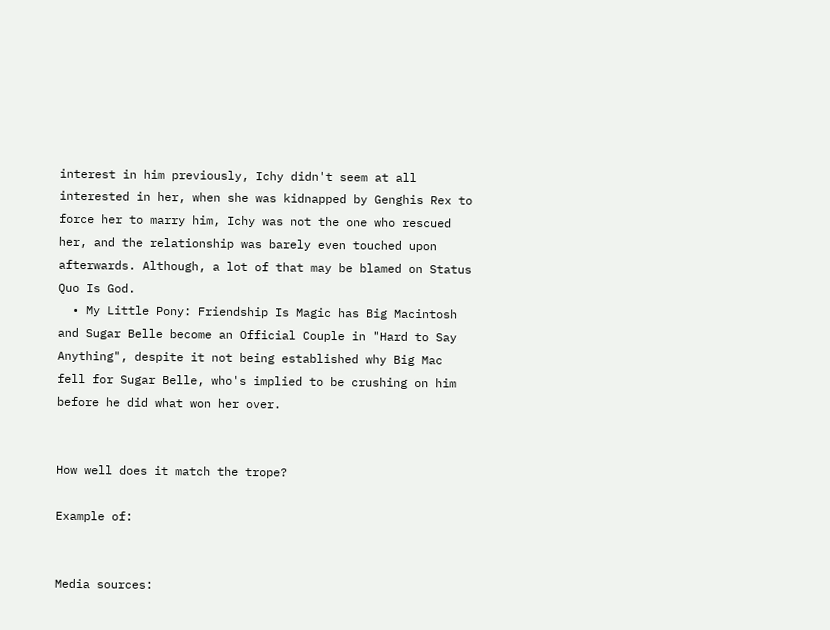interest in him previously, Ichy didn't seem at all interested in her, when she was kidnapped by Genghis Rex to force her to marry him, Ichy was not the one who rescued her, and the relationship was barely even touched upon afterwards. Although, a lot of that may be blamed on Status Quo Is God.
  • My Little Pony: Friendship Is Magic has Big Macintosh and Sugar Belle become an Official Couple in "Hard to Say Anything", despite it not being established why Big Mac fell for Sugar Belle, who's implied to be crushing on him before he did what won her over.


How well does it match the trope?

Example of:


Media sources: